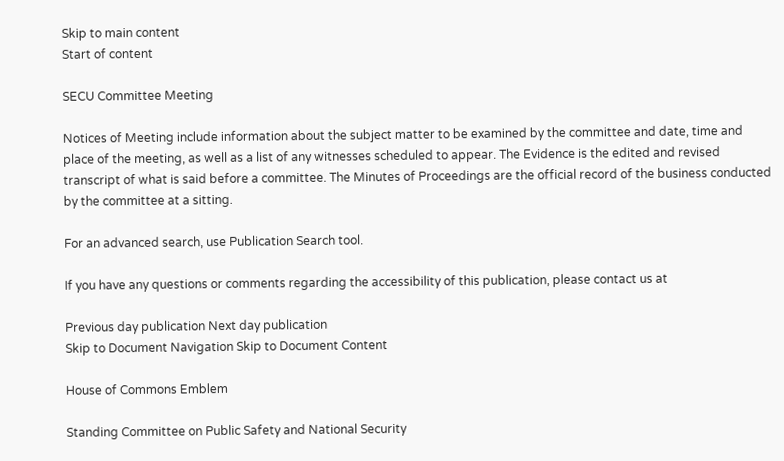Skip to main content
Start of content

SECU Committee Meeting

Notices of Meeting include information about the subject matter to be examined by the committee and date, time and place of the meeting, as well as a list of any witnesses scheduled to appear. The Evidence is the edited and revised transcript of what is said before a committee. The Minutes of Proceedings are the official record of the business conducted by the committee at a sitting.

For an advanced search, use Publication Search tool.

If you have any questions or comments regarding the accessibility of this publication, please contact us at

Previous day publication Next day publication
Skip to Document Navigation Skip to Document Content

House of Commons Emblem

Standing Committee on Public Safety and National Security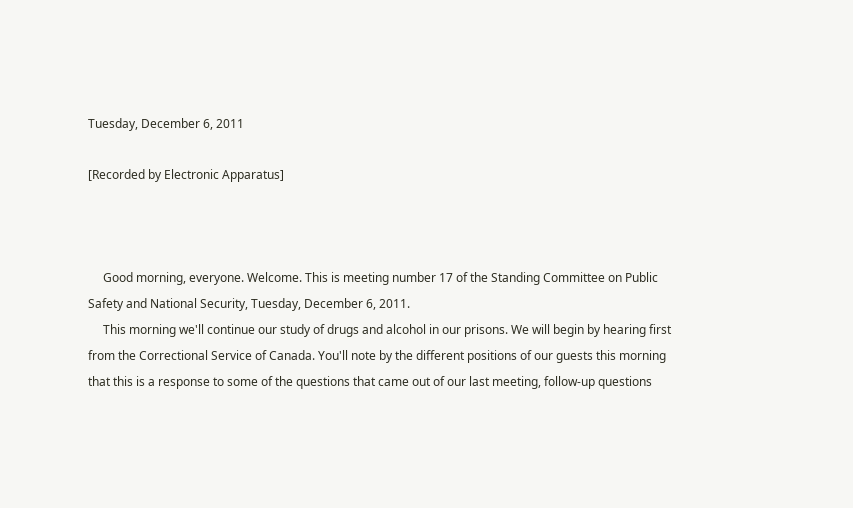Tuesday, December 6, 2011

[Recorded by Electronic Apparatus]



     Good morning, everyone. Welcome. This is meeting number 17 of the Standing Committee on Public Safety and National Security, Tuesday, December 6, 2011.
     This morning we'll continue our study of drugs and alcohol in our prisons. We will begin by hearing first from the Correctional Service of Canada. You'll note by the different positions of our guests this morning that this is a response to some of the questions that came out of our last meeting, follow-up questions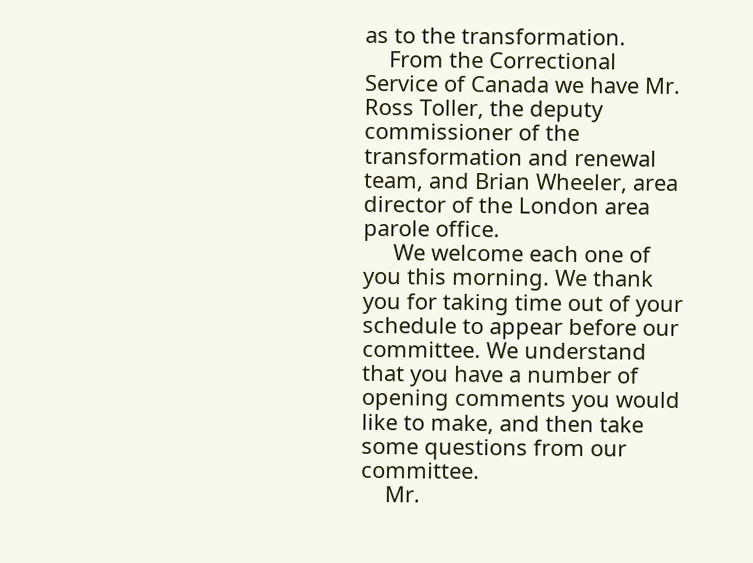as to the transformation.
    From the Correctional Service of Canada we have Mr. Ross Toller, the deputy commissioner of the transformation and renewal team, and Brian Wheeler, area director of the London area parole office.
     We welcome each one of you this morning. We thank you for taking time out of your schedule to appear before our committee. We understand that you have a number of opening comments you would like to make, and then take some questions from our committee.
    Mr.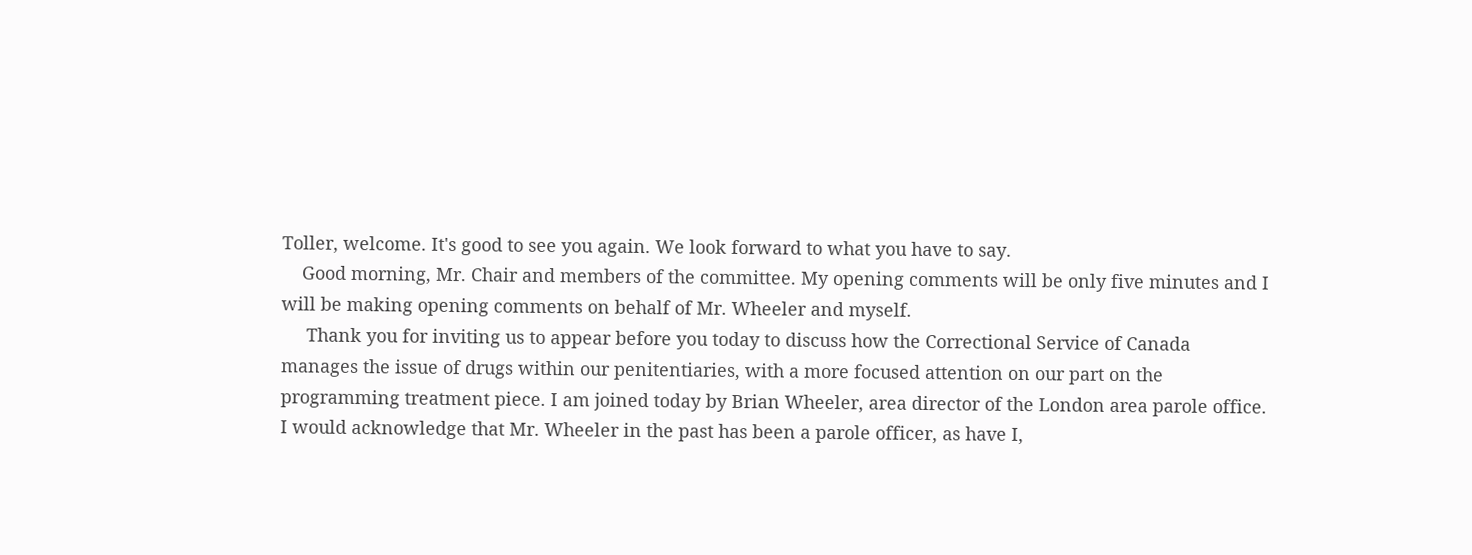Toller, welcome. It's good to see you again. We look forward to what you have to say.
    Good morning, Mr. Chair and members of the committee. My opening comments will be only five minutes and I will be making opening comments on behalf of Mr. Wheeler and myself.
     Thank you for inviting us to appear before you today to discuss how the Correctional Service of Canada manages the issue of drugs within our penitentiaries, with a more focused attention on our part on the programming treatment piece. I am joined today by Brian Wheeler, area director of the London area parole office. I would acknowledge that Mr. Wheeler in the past has been a parole officer, as have I,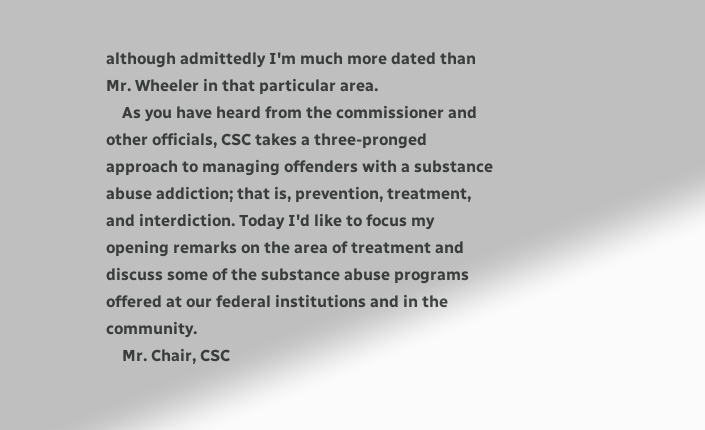although admittedly I'm much more dated than Mr. Wheeler in that particular area.
    As you have heard from the commissioner and other officials, CSC takes a three-pronged approach to managing offenders with a substance abuse addiction; that is, prevention, treatment, and interdiction. Today I'd like to focus my opening remarks on the area of treatment and discuss some of the substance abuse programs offered at our federal institutions and in the community.
    Mr. Chair, CSC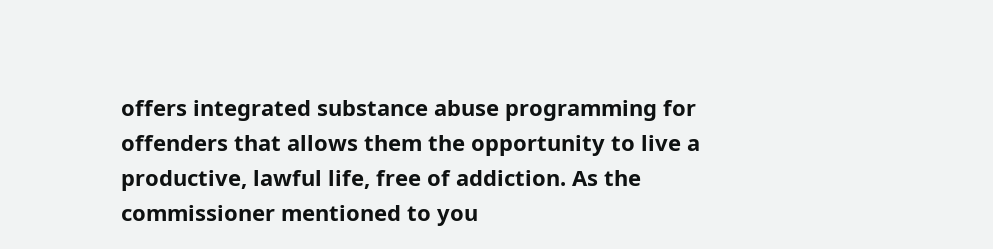offers integrated substance abuse programming for offenders that allows them the opportunity to live a productive, lawful life, free of addiction. As the commissioner mentioned to you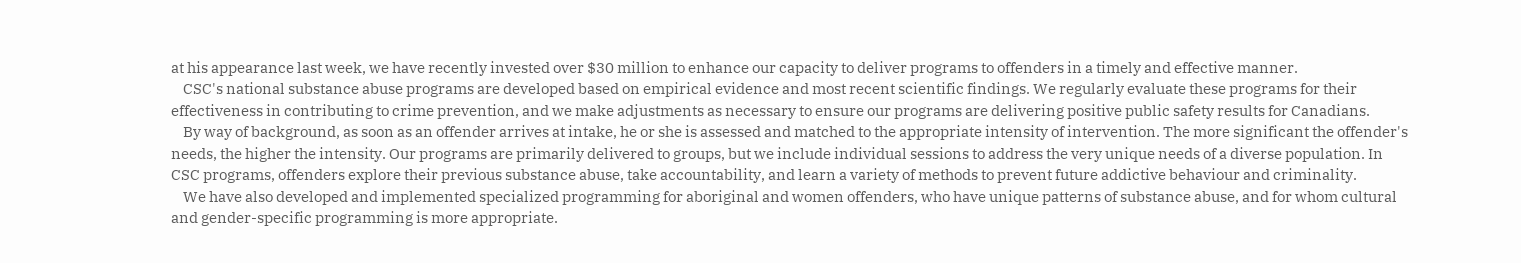at his appearance last week, we have recently invested over $30 million to enhance our capacity to deliver programs to offenders in a timely and effective manner.
    CSC's national substance abuse programs are developed based on empirical evidence and most recent scientific findings. We regularly evaluate these programs for their effectiveness in contributing to crime prevention, and we make adjustments as necessary to ensure our programs are delivering positive public safety results for Canadians.
    By way of background, as soon as an offender arrives at intake, he or she is assessed and matched to the appropriate intensity of intervention. The more significant the offender's needs, the higher the intensity. Our programs are primarily delivered to groups, but we include individual sessions to address the very unique needs of a diverse population. In CSC programs, offenders explore their previous substance abuse, take accountability, and learn a variety of methods to prevent future addictive behaviour and criminality.
    We have also developed and implemented specialized programming for aboriginal and women offenders, who have unique patterns of substance abuse, and for whom cultural and gender-specific programming is more appropriate.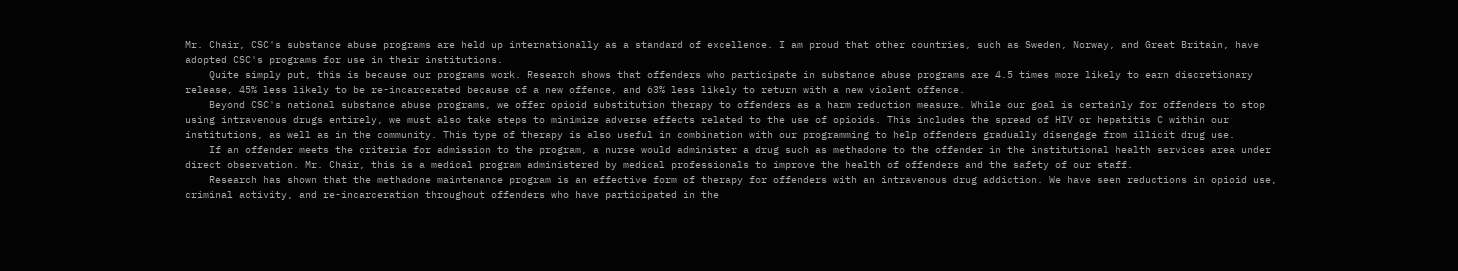Mr. Chair, CSC's substance abuse programs are held up internationally as a standard of excellence. I am proud that other countries, such as Sweden, Norway, and Great Britain, have adopted CSC's programs for use in their institutions.
    Quite simply put, this is because our programs work. Research shows that offenders who participate in substance abuse programs are 4.5 times more likely to earn discretionary release, 45% less likely to be re-incarcerated because of a new offence, and 63% less likely to return with a new violent offence.
    Beyond CSC's national substance abuse programs, we offer opioid substitution therapy to offenders as a harm reduction measure. While our goal is certainly for offenders to stop using intravenous drugs entirely, we must also take steps to minimize adverse effects related to the use of opioids. This includes the spread of HIV or hepatitis C within our institutions, as well as in the community. This type of therapy is also useful in combination with our programming to help offenders gradually disengage from illicit drug use.
    If an offender meets the criteria for admission to the program, a nurse would administer a drug such as methadone to the offender in the institutional health services area under direct observation. Mr. Chair, this is a medical program administered by medical professionals to improve the health of offenders and the safety of our staff.
    Research has shown that the methadone maintenance program is an effective form of therapy for offenders with an intravenous drug addiction. We have seen reductions in opioid use, criminal activity, and re-incarceration throughout offenders who have participated in the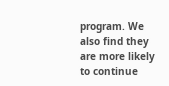program. We also find they are more likely to continue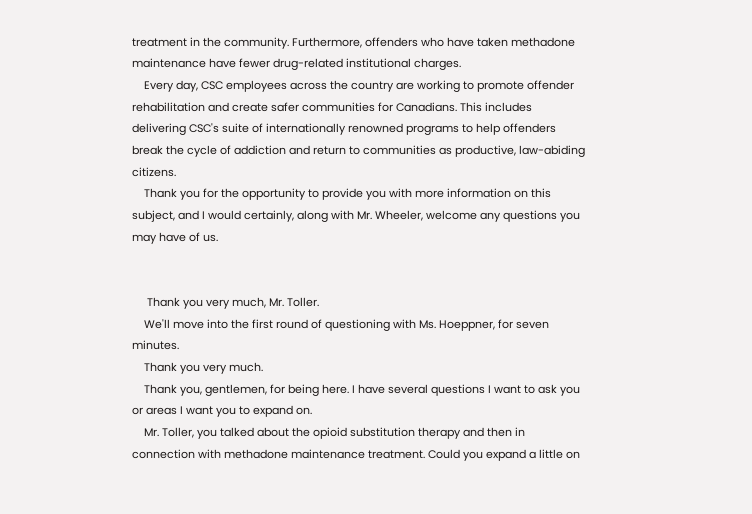treatment in the community. Furthermore, offenders who have taken methadone maintenance have fewer drug-related institutional charges.
    Every day, CSC employees across the country are working to promote offender rehabilitation and create safer communities for Canadians. This includes delivering CSC's suite of internationally renowned programs to help offenders break the cycle of addiction and return to communities as productive, law-abiding citizens.
    Thank you for the opportunity to provide you with more information on this subject, and I would certainly, along with Mr. Wheeler, welcome any questions you may have of us.


     Thank you very much, Mr. Toller.
    We'll move into the first round of questioning with Ms. Hoeppner, for seven minutes.
    Thank you very much.
    Thank you, gentlemen, for being here. I have several questions I want to ask you or areas I want you to expand on.
    Mr. Toller, you talked about the opioid substitution therapy and then in connection with methadone maintenance treatment. Could you expand a little on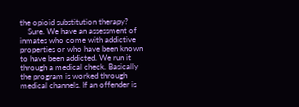the opioid substitution therapy?
    Sure. We have an assessment of inmates who come with addictive properties or who have been known to have been addicted. We run it through a medical check. Basically the program is worked through medical channels. If an offender is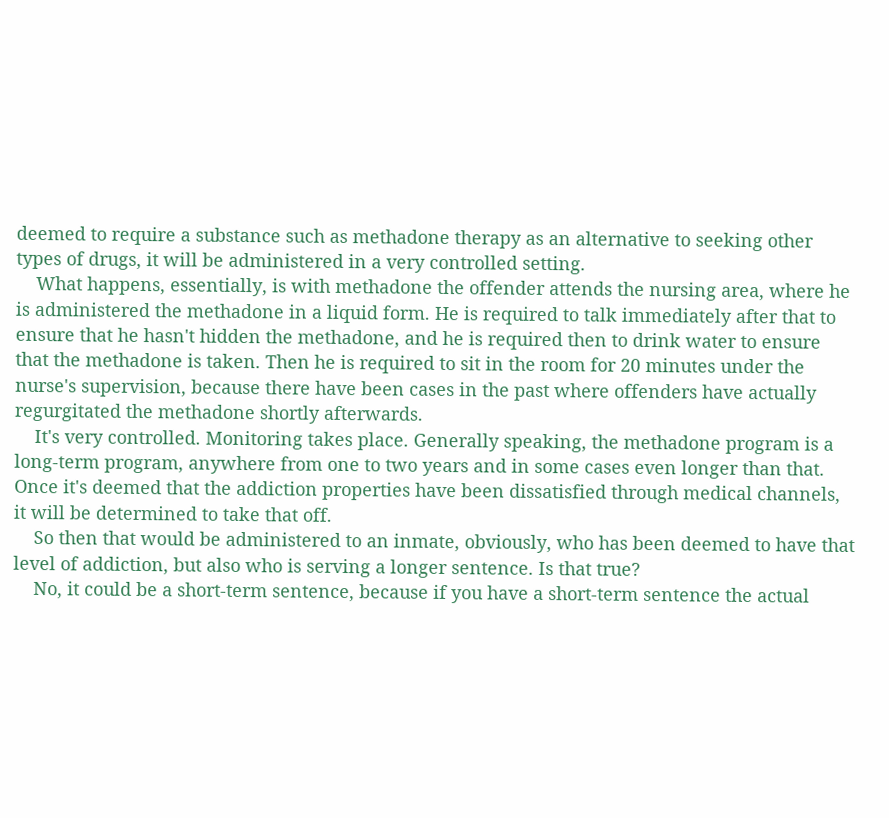deemed to require a substance such as methadone therapy as an alternative to seeking other types of drugs, it will be administered in a very controlled setting.
    What happens, essentially, is with methadone the offender attends the nursing area, where he is administered the methadone in a liquid form. He is required to talk immediately after that to ensure that he hasn't hidden the methadone, and he is required then to drink water to ensure that the methadone is taken. Then he is required to sit in the room for 20 minutes under the nurse's supervision, because there have been cases in the past where offenders have actually regurgitated the methadone shortly afterwards.
    It's very controlled. Monitoring takes place. Generally speaking, the methadone program is a long-term program, anywhere from one to two years and in some cases even longer than that. Once it's deemed that the addiction properties have been dissatisfied through medical channels, it will be determined to take that off.
    So then that would be administered to an inmate, obviously, who has been deemed to have that level of addiction, but also who is serving a longer sentence. Is that true?
    No, it could be a short-term sentence, because if you have a short-term sentence the actual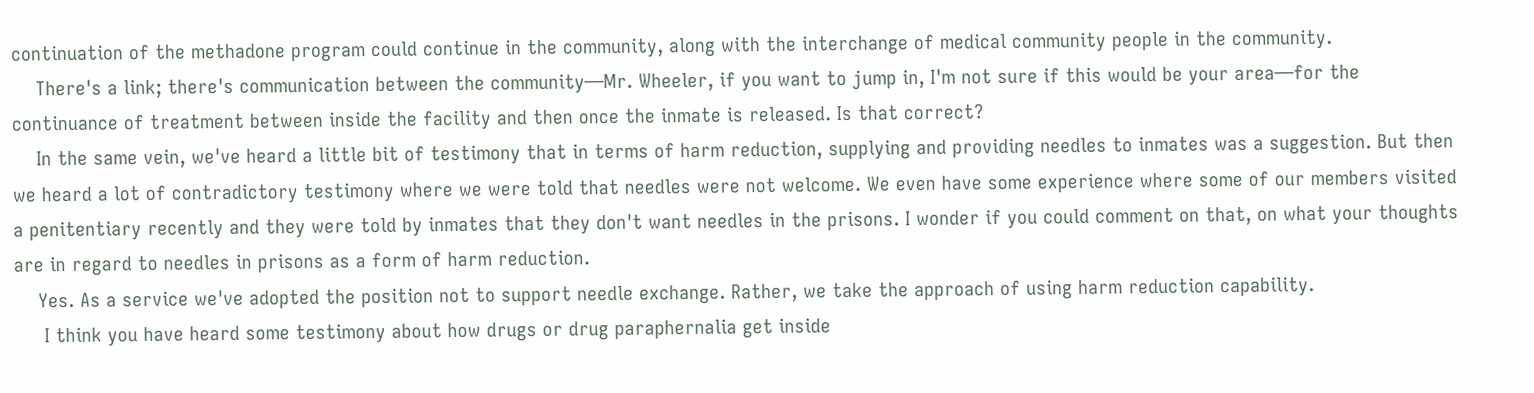continuation of the methadone program could continue in the community, along with the interchange of medical community people in the community.
    There's a link; there's communication between the community—Mr. Wheeler, if you want to jump in, I'm not sure if this would be your area—for the continuance of treatment between inside the facility and then once the inmate is released. Is that correct?
    In the same vein, we've heard a little bit of testimony that in terms of harm reduction, supplying and providing needles to inmates was a suggestion. But then we heard a lot of contradictory testimony where we were told that needles were not welcome. We even have some experience where some of our members visited a penitentiary recently and they were told by inmates that they don't want needles in the prisons. I wonder if you could comment on that, on what your thoughts are in regard to needles in prisons as a form of harm reduction.
    Yes. As a service we've adopted the position not to support needle exchange. Rather, we take the approach of using harm reduction capability.
     I think you have heard some testimony about how drugs or drug paraphernalia get inside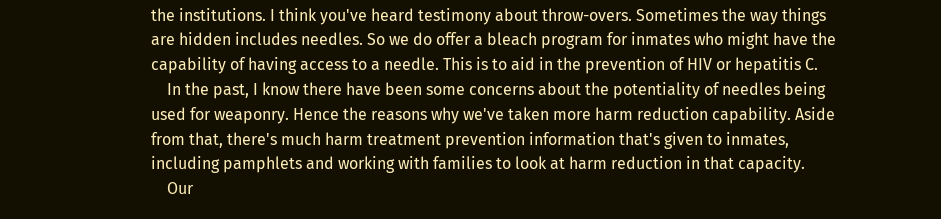the institutions. I think you've heard testimony about throw-overs. Sometimes the way things are hidden includes needles. So we do offer a bleach program for inmates who might have the capability of having access to a needle. This is to aid in the prevention of HIV or hepatitis C.
    In the past, I know there have been some concerns about the potentiality of needles being used for weaponry. Hence the reasons why we've taken more harm reduction capability. Aside from that, there's much harm treatment prevention information that's given to inmates, including pamphlets and working with families to look at harm reduction in that capacity.
    Our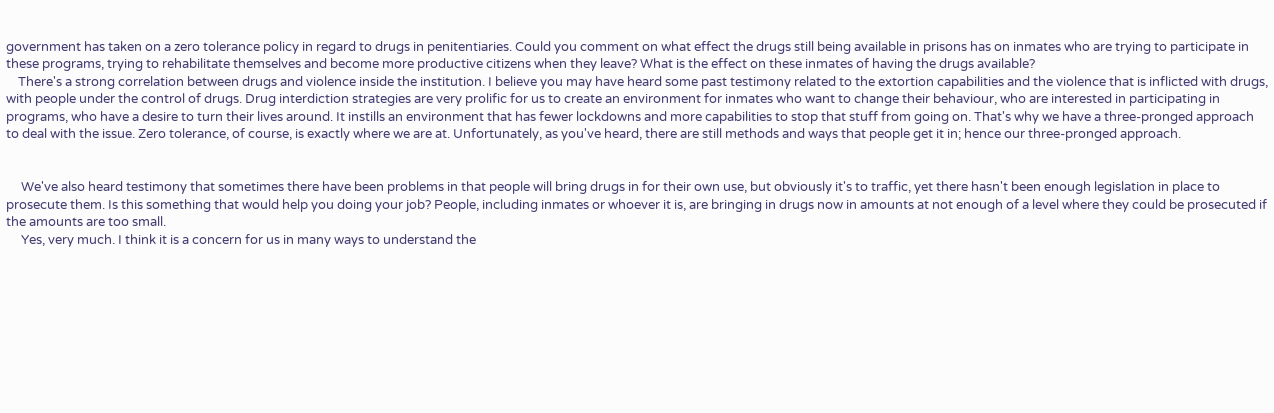government has taken on a zero tolerance policy in regard to drugs in penitentiaries. Could you comment on what effect the drugs still being available in prisons has on inmates who are trying to participate in these programs, trying to rehabilitate themselves and become more productive citizens when they leave? What is the effect on these inmates of having the drugs available?
    There's a strong correlation between drugs and violence inside the institution. I believe you may have heard some past testimony related to the extortion capabilities and the violence that is inflicted with drugs, with people under the control of drugs. Drug interdiction strategies are very prolific for us to create an environment for inmates who want to change their behaviour, who are interested in participating in programs, who have a desire to turn their lives around. It instills an environment that has fewer lockdowns and more capabilities to stop that stuff from going on. That's why we have a three-pronged approach to deal with the issue. Zero tolerance, of course, is exactly where we are at. Unfortunately, as you've heard, there are still methods and ways that people get it in; hence our three-pronged approach.


     We've also heard testimony that sometimes there have been problems in that people will bring drugs in for their own use, but obviously it's to traffic, yet there hasn't been enough legislation in place to prosecute them. Is this something that would help you doing your job? People, including inmates or whoever it is, are bringing in drugs now in amounts at not enough of a level where they could be prosecuted if the amounts are too small.
     Yes, very much. I think it is a concern for us in many ways to understand the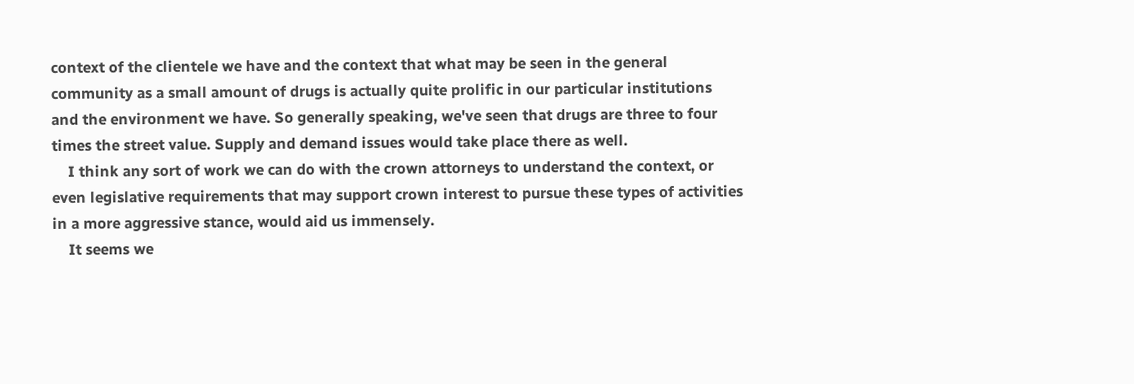context of the clientele we have and the context that what may be seen in the general community as a small amount of drugs is actually quite prolific in our particular institutions and the environment we have. So generally speaking, we've seen that drugs are three to four times the street value. Supply and demand issues would take place there as well.
    I think any sort of work we can do with the crown attorneys to understand the context, or even legislative requirements that may support crown interest to pursue these types of activities in a more aggressive stance, would aid us immensely.
    It seems we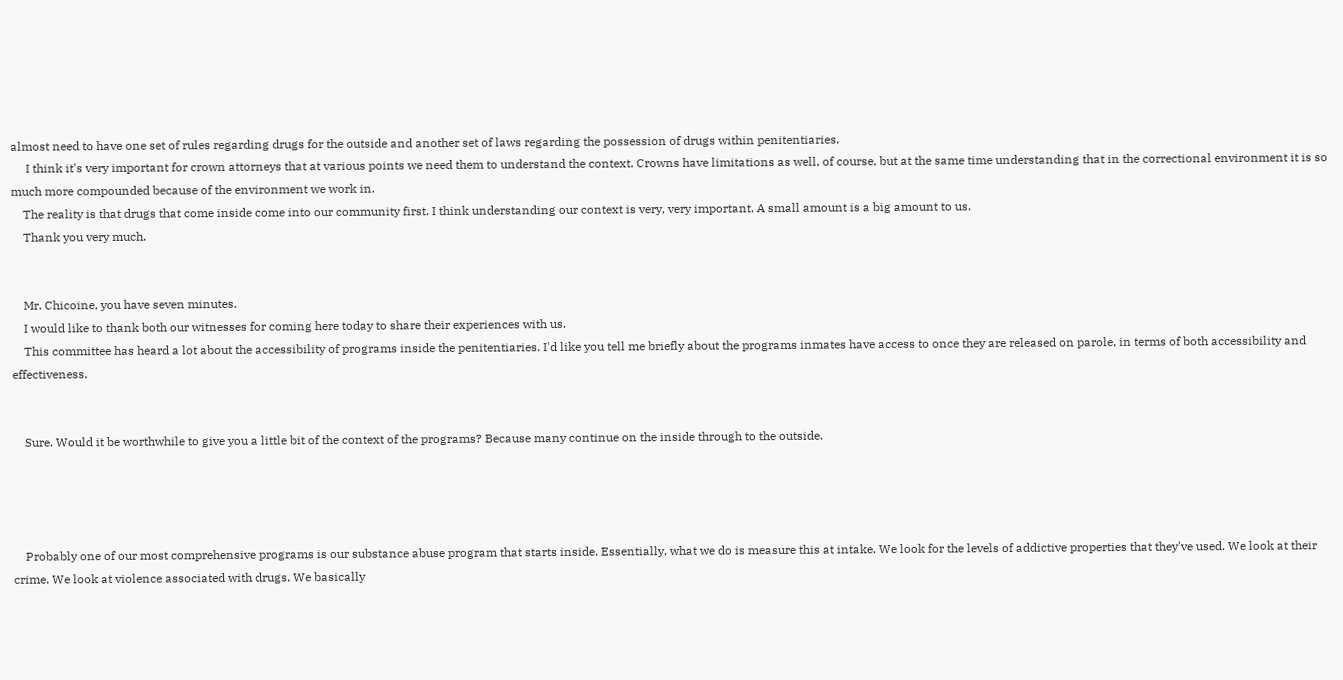almost need to have one set of rules regarding drugs for the outside and another set of laws regarding the possession of drugs within penitentiaries.
     I think it's very important for crown attorneys that at various points we need them to understand the context. Crowns have limitations as well, of course, but at the same time understanding that in the correctional environment it is so much more compounded because of the environment we work in.
    The reality is that drugs that come inside come into our community first. I think understanding our context is very, very important. A small amount is a big amount to us.
    Thank you very much.


    Mr. Chicoine, you have seven minutes.
    I would like to thank both our witnesses for coming here today to share their experiences with us.
    This committee has heard a lot about the accessibility of programs inside the penitentiaries. I'd like you tell me briefly about the programs inmates have access to once they are released on parole, in terms of both accessibility and effectiveness.


    Sure. Would it be worthwhile to give you a little bit of the context of the programs? Because many continue on the inside through to the outside.




    Probably one of our most comprehensive programs is our substance abuse program that starts inside. Essentially, what we do is measure this at intake. We look for the levels of addictive properties that they've used. We look at their crime. We look at violence associated with drugs. We basically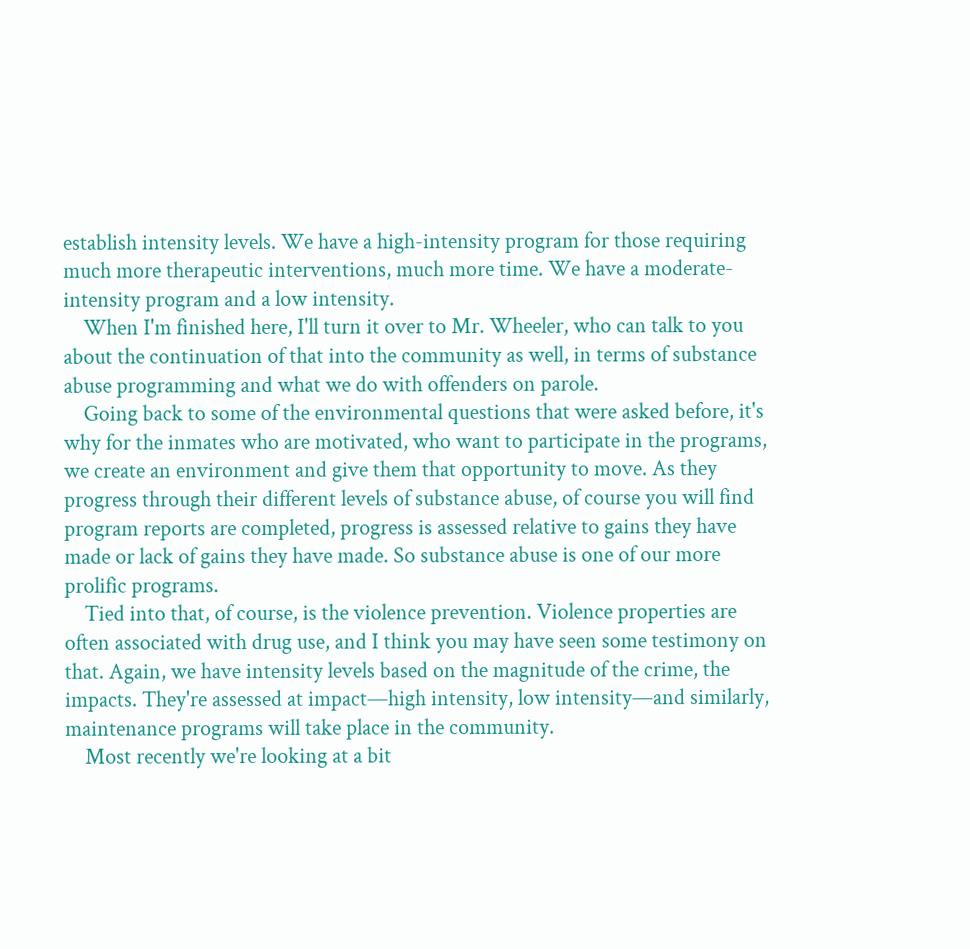establish intensity levels. We have a high-intensity program for those requiring much more therapeutic interventions, much more time. We have a moderate-intensity program and a low intensity.
    When I'm finished here, I'll turn it over to Mr. Wheeler, who can talk to you about the continuation of that into the community as well, in terms of substance abuse programming and what we do with offenders on parole.
    Going back to some of the environmental questions that were asked before, it's why for the inmates who are motivated, who want to participate in the programs, we create an environment and give them that opportunity to move. As they progress through their different levels of substance abuse, of course you will find program reports are completed, progress is assessed relative to gains they have made or lack of gains they have made. So substance abuse is one of our more prolific programs.
    Tied into that, of course, is the violence prevention. Violence properties are often associated with drug use, and I think you may have seen some testimony on that. Again, we have intensity levels based on the magnitude of the crime, the impacts. They're assessed at impact—high intensity, low intensity—and similarly, maintenance programs will take place in the community.
    Most recently we're looking at a bit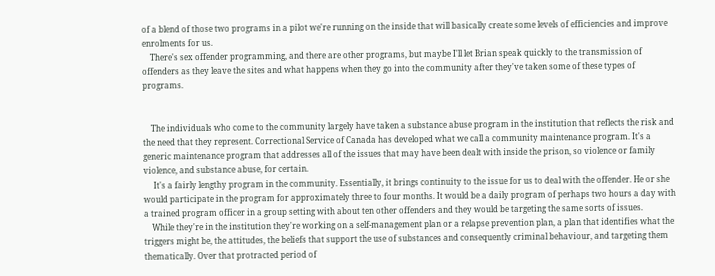of a blend of those two programs in a pilot we're running on the inside that will basically create some levels of efficiencies and improve enrolments for us.
    There's sex offender programming, and there are other programs, but maybe I'll let Brian speak quickly to the transmission of offenders as they leave the sites and what happens when they go into the community after they've taken some of these types of programs.


    The individuals who come to the community largely have taken a substance abuse program in the institution that reflects the risk and the need that they represent. Correctional Service of Canada has developed what we call a community maintenance program. It's a generic maintenance program that addresses all of the issues that may have been dealt with inside the prison, so violence or family violence, and substance abuse, for certain.
     It's a fairly lengthy program in the community. Essentially, it brings continuity to the issue for us to deal with the offender. He or she would participate in the program for approximately three to four months. It would be a daily program of perhaps two hours a day with a trained program officer in a group setting with about ten other offenders and they would be targeting the same sorts of issues.
    While they're in the institution they're working on a self-management plan or a relapse prevention plan, a plan that identifies what the triggers might be, the attitudes, the beliefs that support the use of substances and consequently criminal behaviour, and targeting them thematically. Over that protracted period of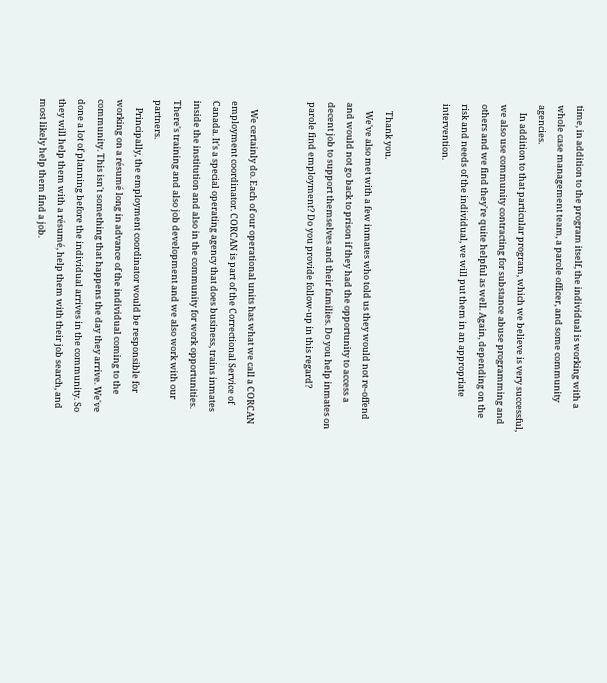time, in addition to the program itself, the individual is working with a whole case management team, a parole officer, and some community agencies.
    In addition to that particular program, which we believe is very successful, we also use community contracting for substance abuse programming and others and we find they're quite helpful as well. Again, depending on the risk and needs of the individual, we will put them in an appropriate intervention.


    Thank you.
    We've also met with a few inmates who told us they would not re-offend and would not go back to prison if they had the opportunity to access a decent job to support themselves and their families. Do you help inmates on parole find employment? Do you provide follow-up in this regard?


    We certainly do. Each of our operational units has what we call a CORCAN employment coordinator. CORCAN is part of the Correctional Service of Canada. It's a special operating agency that does business, trains inmates inside the institution and also in the community for work opportunities. There's training and also job development and we also work with our partners.
    Principally, the employment coordinator would be responsible for working on a résumé long in advance of the individual coming to the community. This isn't something that happens the day they arrive. We've done a lot of planning before the individual arrives in the community. So they will help them with a résumé, help them with their job search, and most likely help them find a job.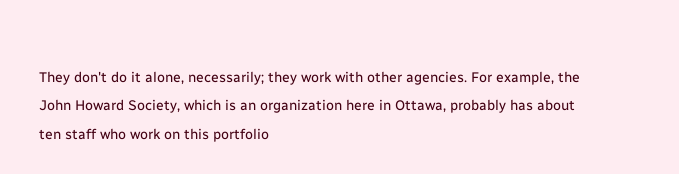They don't do it alone, necessarily; they work with other agencies. For example, the John Howard Society, which is an organization here in Ottawa, probably has about ten staff who work on this portfolio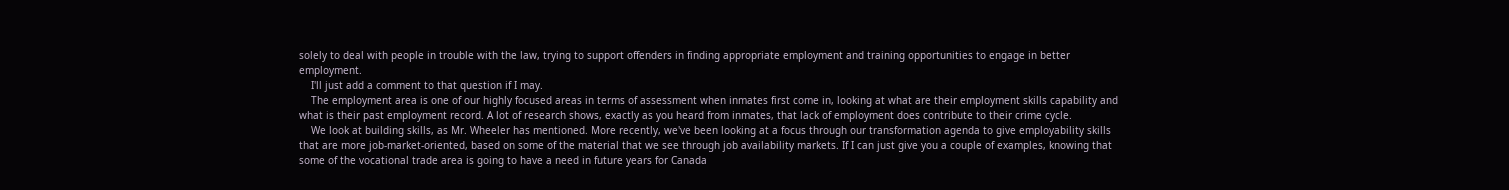solely to deal with people in trouble with the law, trying to support offenders in finding appropriate employment and training opportunities to engage in better employment.
    I'll just add a comment to that question if I may.
    The employment area is one of our highly focused areas in terms of assessment when inmates first come in, looking at what are their employment skills capability and what is their past employment record. A lot of research shows, exactly as you heard from inmates, that lack of employment does contribute to their crime cycle.
    We look at building skills, as Mr. Wheeler has mentioned. More recently, we've been looking at a focus through our transformation agenda to give employability skills that are more job-market-oriented, based on some of the material that we see through job availability markets. If I can just give you a couple of examples, knowing that some of the vocational trade area is going to have a need in future years for Canada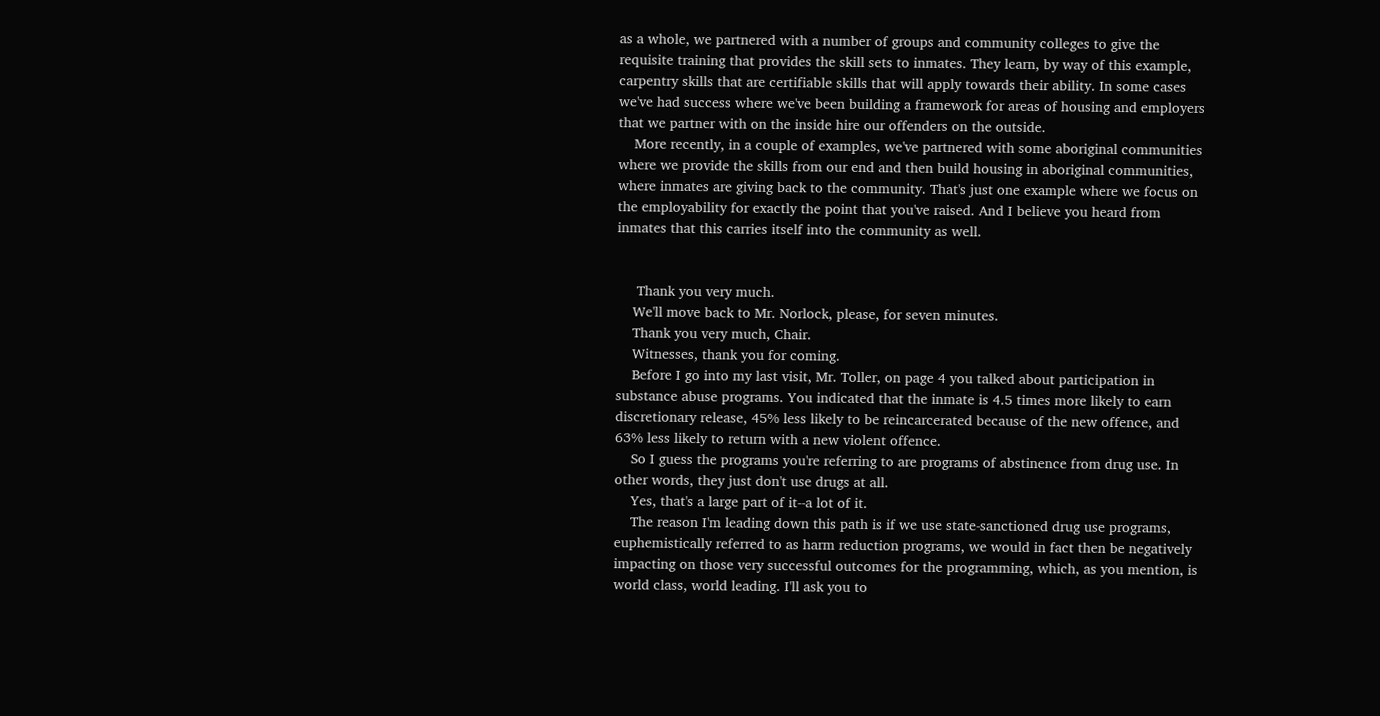as a whole, we partnered with a number of groups and community colleges to give the requisite training that provides the skill sets to inmates. They learn, by way of this example, carpentry skills that are certifiable skills that will apply towards their ability. In some cases we've had success where we've been building a framework for areas of housing and employers that we partner with on the inside hire our offenders on the outside.
    More recently, in a couple of examples, we've partnered with some aboriginal communities where we provide the skills from our end and then build housing in aboriginal communities, where inmates are giving back to the community. That's just one example where we focus on the employability for exactly the point that you've raised. And I believe you heard from inmates that this carries itself into the community as well.


     Thank you very much.
    We'll move back to Mr. Norlock, please, for seven minutes.
    Thank you very much, Chair.
    Witnesses, thank you for coming.
    Before I go into my last visit, Mr. Toller, on page 4 you talked about participation in substance abuse programs. You indicated that the inmate is 4.5 times more likely to earn discretionary release, 45% less likely to be reincarcerated because of the new offence, and 63% less likely to return with a new violent offence.
    So I guess the programs you're referring to are programs of abstinence from drug use. In other words, they just don't use drugs at all.
    Yes, that's a large part of it--a lot of it.
    The reason I'm leading down this path is if we use state-sanctioned drug use programs, euphemistically referred to as harm reduction programs, we would in fact then be negatively impacting on those very successful outcomes for the programming, which, as you mention, is world class, world leading. I'll ask you to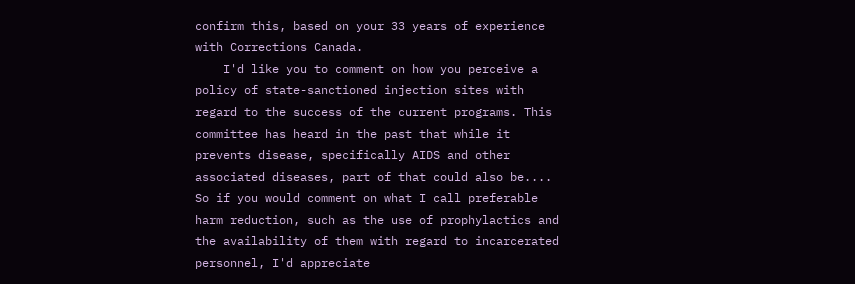confirm this, based on your 33 years of experience with Corrections Canada.
    I'd like you to comment on how you perceive a policy of state-sanctioned injection sites with regard to the success of the current programs. This committee has heard in the past that while it prevents disease, specifically AIDS and other associated diseases, part of that could also be.... So if you would comment on what I call preferable harm reduction, such as the use of prophylactics and the availability of them with regard to incarcerated personnel, I'd appreciate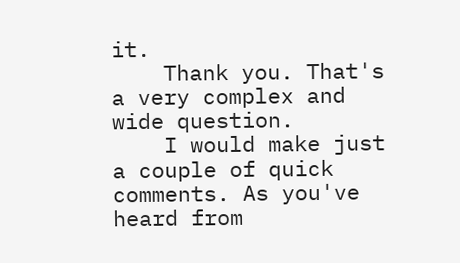it.
    Thank you. That's a very complex and wide question.
    I would make just a couple of quick comments. As you've heard from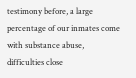testimony before, a large percentage of our inmates come with substance abuse, difficulties close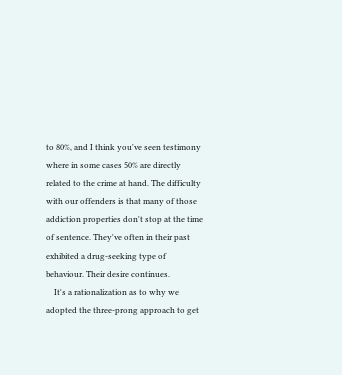to 80%, and I think you've seen testimony where in some cases 50% are directly related to the crime at hand. The difficulty with our offenders is that many of those addiction properties don't stop at the time of sentence. They've often in their past exhibited a drug-seeking type of behaviour. Their desire continues.
    It's a rationalization as to why we adopted the three-prong approach to get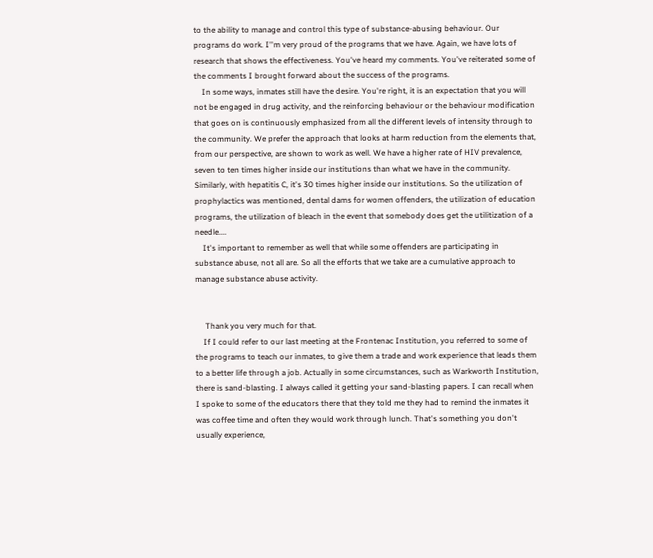to the ability to manage and control this type of substance-abusing behaviour. Our programs do work. I''m very proud of the programs that we have. Again, we have lots of research that shows the effectiveness. You've heard my comments. You've reiterated some of the comments I brought forward about the success of the programs.
    In some ways, inmates still have the desire. You're right, it is an expectation that you will not be engaged in drug activity, and the reinforcing behaviour or the behaviour modification that goes on is continuously emphasized from all the different levels of intensity through to the community. We prefer the approach that looks at harm reduction from the elements that, from our perspective, are shown to work as well. We have a higher rate of HIV prevalence, seven to ten times higher inside our institutions than what we have in the community. Similarly, with hepatitis C, it's 30 times higher inside our institutions. So the utilization of prophylactics was mentioned, dental dams for women offenders, the utilization of education programs, the utilization of bleach in the event that somebody does get the utilitization of a needle....
    It's important to remember as well that while some offenders are participating in substance abuse, not all are. So all the efforts that we take are a cumulative approach to manage substance abuse activity.


     Thank you very much for that.
    If I could refer to our last meeting at the Frontenac Institution, you referred to some of the programs to teach our inmates, to give them a trade and work experience that leads them to a better life through a job. Actually in some circumstances, such as Warkworth Institution, there is sand-blasting. I always called it getting your sand-blasting papers. I can recall when I spoke to some of the educators there that they told me they had to remind the inmates it was coffee time and often they would work through lunch. That's something you don't usually experience,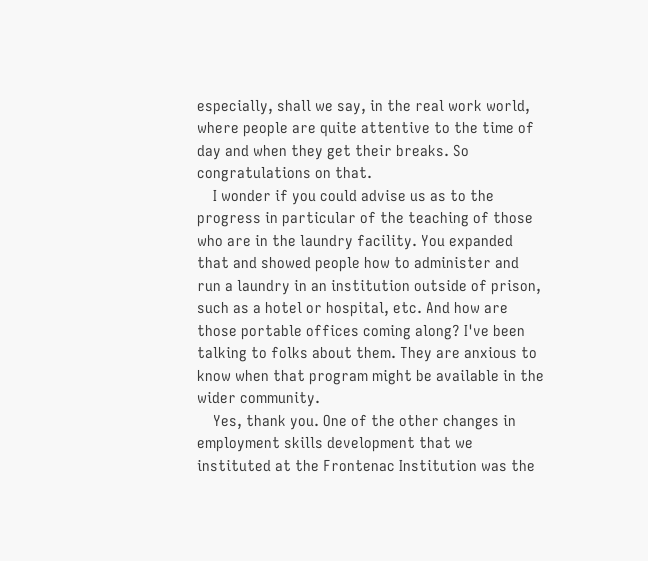especially, shall we say, in the real work world, where people are quite attentive to the time of day and when they get their breaks. So congratulations on that.
    I wonder if you could advise us as to the progress in particular of the teaching of those who are in the laundry facility. You expanded that and showed people how to administer and run a laundry in an institution outside of prison, such as a hotel or hospital, etc. And how are those portable offices coming along? I've been talking to folks about them. They are anxious to know when that program might be available in the wider community.
    Yes, thank you. One of the other changes in employment skills development that we instituted at the Frontenac Institution was the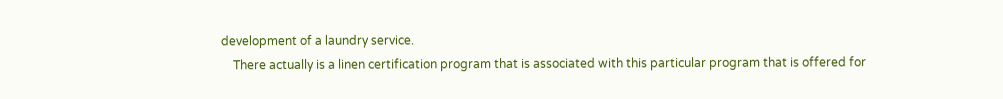development of a laundry service.
    There actually is a linen certification program that is associated with this particular program that is offered for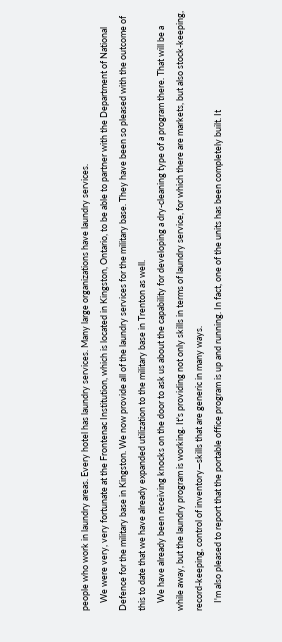people who work in laundry areas. Every hotel has laundry services. Many large organizations have laundry services.
    We were very, very fortunate at the Frontenac Institution, which is located in Kingston, Ontario, to be able to partner with the Department of National Defence for the military base in Kingston. We now provide all of the laundry services for the military base. They have been so pleased with the outcome of this to date that we have already expanded utilization to the military base in Trenton as well.
    We have already been receiving knocks on the door to ask us about the capability for developing a dry-cleaning type of a program there. That will be a while away, but the laundry program is working. It's providing not only skills in terms of laundry service, for which there are markets, but also stock-keeping, record-keeping, control of inventory—skills that are generic in many ways.
    I'm also pleased to report that the portable office program is up and running. In fact, one of the units has been completely built. It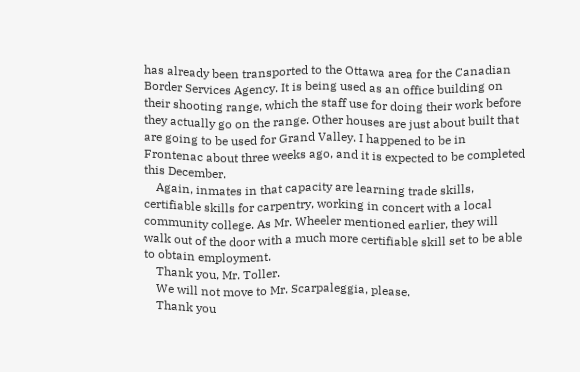has already been transported to the Ottawa area for the Canadian Border Services Agency. It is being used as an office building on their shooting range, which the staff use for doing their work before they actually go on the range. Other houses are just about built that are going to be used for Grand Valley. I happened to be in Frontenac about three weeks ago, and it is expected to be completed this December.
    Again, inmates in that capacity are learning trade skills, certifiable skills for carpentry, working in concert with a local community college. As Mr. Wheeler mentioned earlier, they will walk out of the door with a much more certifiable skill set to be able to obtain employment.
    Thank you, Mr. Toller.
    We will not move to Mr. Scarpaleggia, please.
    Thank you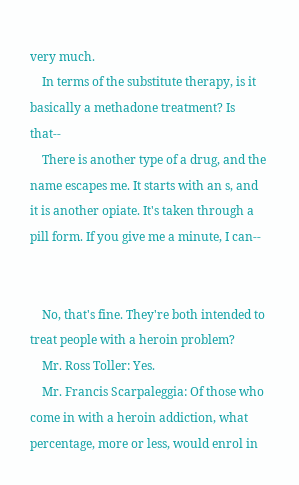very much.
    In terms of the substitute therapy, is it basically a methadone treatment? Is that--
    There is another type of a drug, and the name escapes me. It starts with an s, and it is another opiate. It's taken through a pill form. If you give me a minute, I can--


    No, that's fine. They're both intended to treat people with a heroin problem?
    Mr. Ross Toller: Yes.
    Mr. Francis Scarpaleggia: Of those who come in with a heroin addiction, what percentage, more or less, would enrol in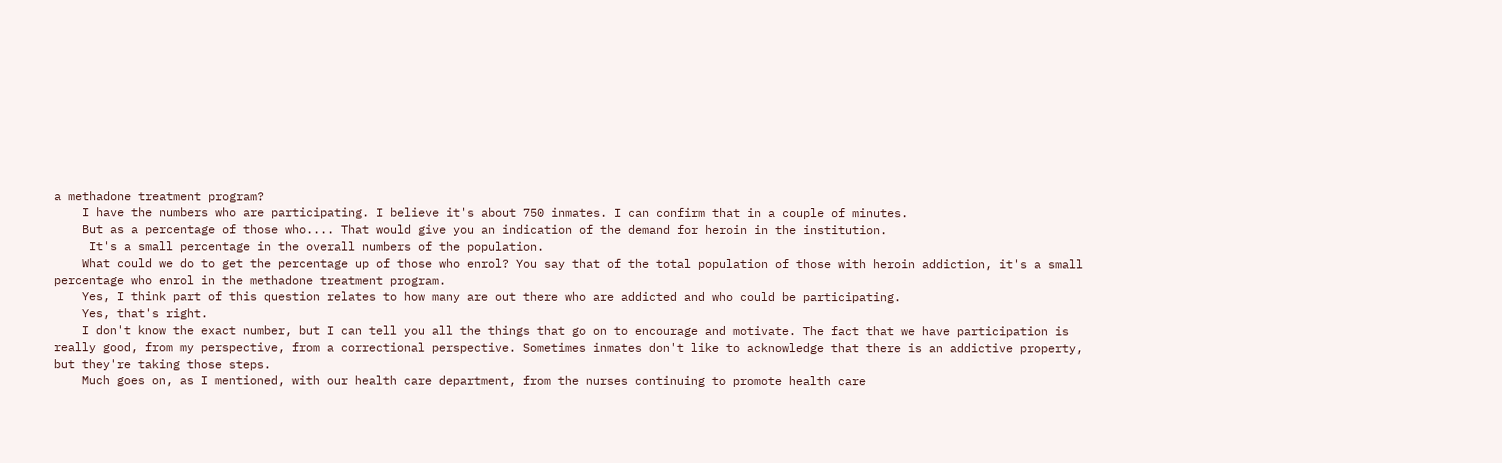a methadone treatment program?
    I have the numbers who are participating. I believe it's about 750 inmates. I can confirm that in a couple of minutes.
    But as a percentage of those who.... That would give you an indication of the demand for heroin in the institution.
     It's a small percentage in the overall numbers of the population.
    What could we do to get the percentage up of those who enrol? You say that of the total population of those with heroin addiction, it's a small percentage who enrol in the methadone treatment program.
    Yes, I think part of this question relates to how many are out there who are addicted and who could be participating.
    Yes, that's right.
    I don't know the exact number, but I can tell you all the things that go on to encourage and motivate. The fact that we have participation is really good, from my perspective, from a correctional perspective. Sometimes inmates don't like to acknowledge that there is an addictive property, but they're taking those steps.
    Much goes on, as I mentioned, with our health care department, from the nurses continuing to promote health care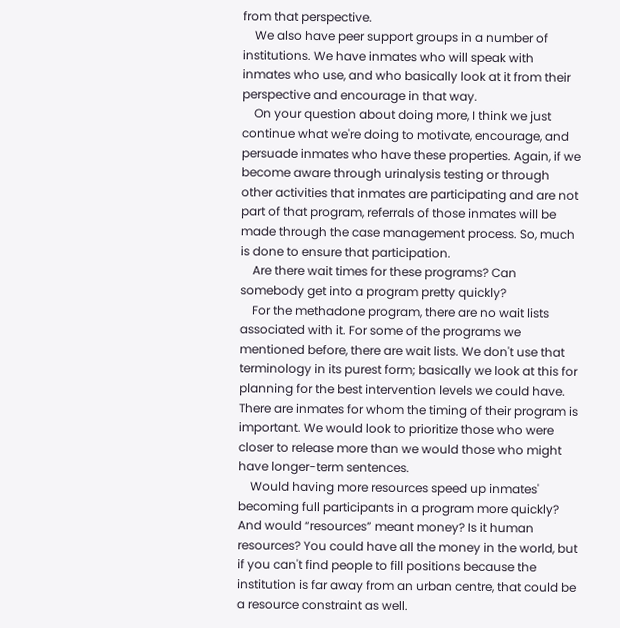from that perspective.
    We also have peer support groups in a number of institutions. We have inmates who will speak with inmates who use, and who basically look at it from their perspective and encourage in that way.
    On your question about doing more, I think we just continue what we're doing to motivate, encourage, and persuade inmates who have these properties. Again, if we become aware through urinalysis testing or through other activities that inmates are participating and are not part of that program, referrals of those inmates will be made through the case management process. So, much is done to ensure that participation.
    Are there wait times for these programs? Can somebody get into a program pretty quickly?
    For the methadone program, there are no wait lists associated with it. For some of the programs we mentioned before, there are wait lists. We don't use that terminology in its purest form; basically we look at this for planning for the best intervention levels we could have. There are inmates for whom the timing of their program is important. We would look to prioritize those who were closer to release more than we would those who might have longer-term sentences.
    Would having more resources speed up inmates' becoming full participants in a program more quickly? And would “resources” meant money? Is it human resources? You could have all the money in the world, but if you can't find people to fill positions because the institution is far away from an urban centre, that could be a resource constraint as well.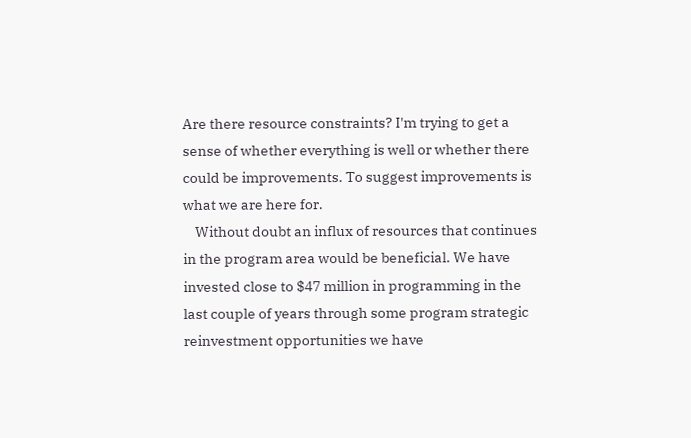Are there resource constraints? I'm trying to get a sense of whether everything is well or whether there could be improvements. To suggest improvements is what we are here for.
    Without doubt an influx of resources that continues in the program area would be beneficial. We have invested close to $47 million in programming in the last couple of years through some program strategic reinvestment opportunities we have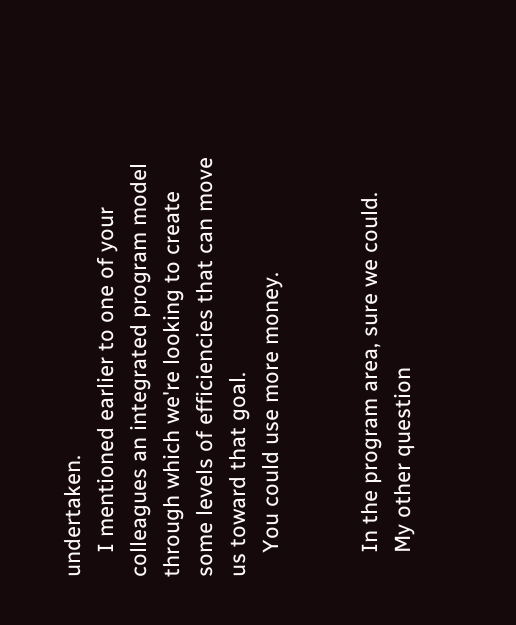undertaken.
    I mentioned earlier to one of your colleagues an integrated program model through which we're looking to create some levels of efficiencies that can move us toward that goal.
    You could use more money.


    In the program area, sure we could.
    My other question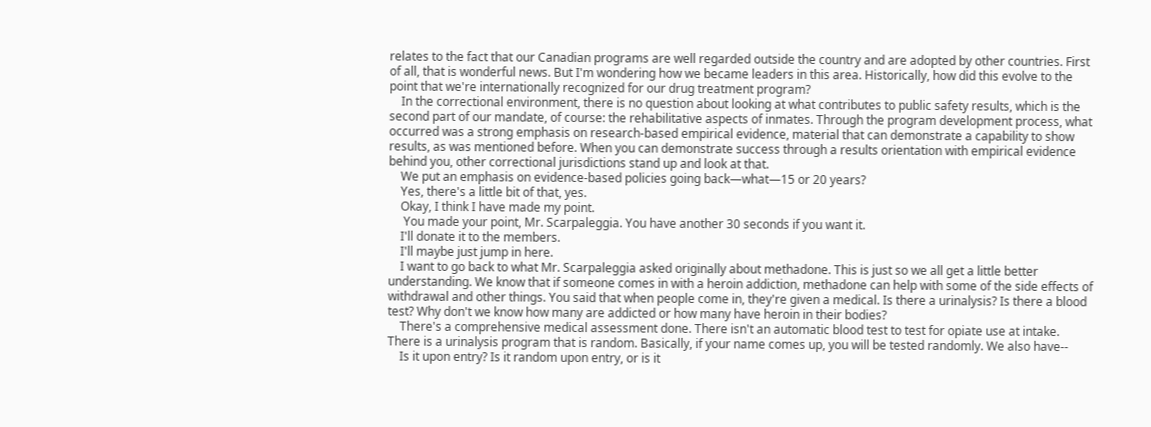relates to the fact that our Canadian programs are well regarded outside the country and are adopted by other countries. First of all, that is wonderful news. But I'm wondering how we became leaders in this area. Historically, how did this evolve to the point that we're internationally recognized for our drug treatment program?
    In the correctional environment, there is no question about looking at what contributes to public safety results, which is the second part of our mandate, of course: the rehabilitative aspects of inmates. Through the program development process, what occurred was a strong emphasis on research-based empirical evidence, material that can demonstrate a capability to show results, as was mentioned before. When you can demonstrate success through a results orientation with empirical evidence behind you, other correctional jurisdictions stand up and look at that.
    We put an emphasis on evidence-based policies going back—what—15 or 20 years?
    Yes, there's a little bit of that, yes.
    Okay, I think I have made my point.
     You made your point, Mr. Scarpaleggia. You have another 30 seconds if you want it.
    I'll donate it to the members.
    I'll maybe just jump in here.
    I want to go back to what Mr. Scarpaleggia asked originally about methadone. This is just so we all get a little better understanding. We know that if someone comes in with a heroin addiction, methadone can help with some of the side effects of withdrawal and other things. You said that when people come in, they're given a medical. Is there a urinalysis? Is there a blood test? Why don't we know how many are addicted or how many have heroin in their bodies?
    There's a comprehensive medical assessment done. There isn't an automatic blood test to test for opiate use at intake. There is a urinalysis program that is random. Basically, if your name comes up, you will be tested randomly. We also have--
    Is it upon entry? Is it random upon entry, or is it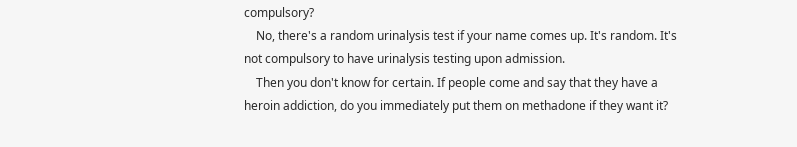compulsory?
    No, there's a random urinalysis test if your name comes up. It's random. It's not compulsory to have urinalysis testing upon admission.
    Then you don't know for certain. If people come and say that they have a heroin addiction, do you immediately put them on methadone if they want it?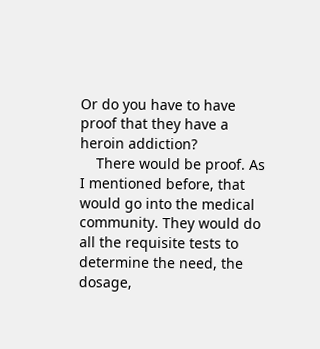Or do you have to have proof that they have a heroin addiction?
    There would be proof. As I mentioned before, that would go into the medical community. They would do all the requisite tests to determine the need, the dosage,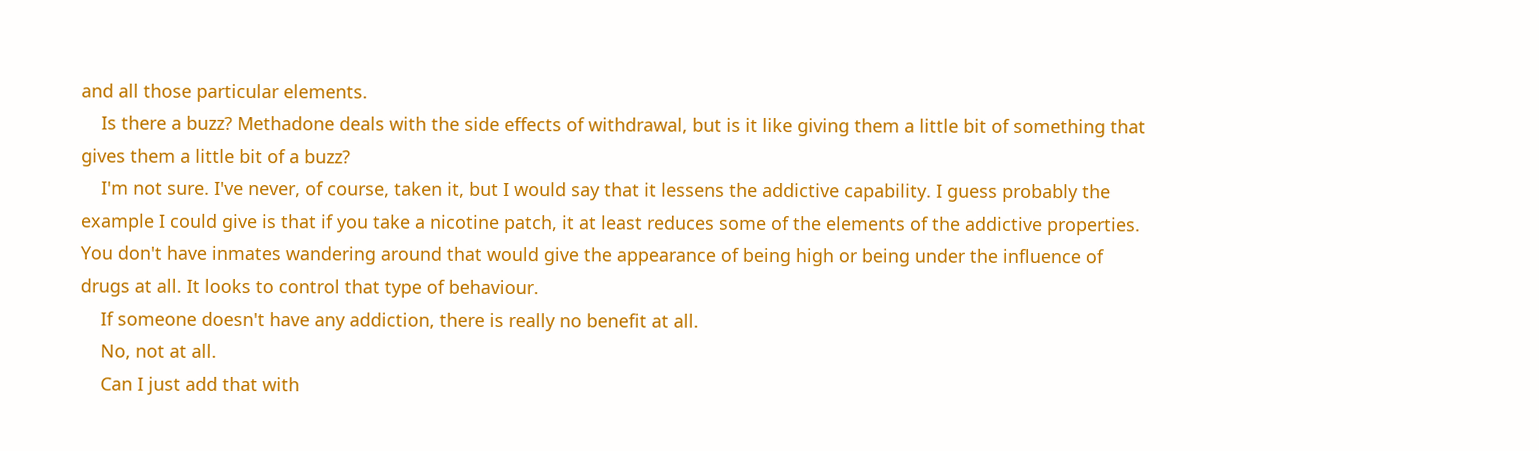and all those particular elements.
    Is there a buzz? Methadone deals with the side effects of withdrawal, but is it like giving them a little bit of something that gives them a little bit of a buzz?
    I'm not sure. I've never, of course, taken it, but I would say that it lessens the addictive capability. I guess probably the example I could give is that if you take a nicotine patch, it at least reduces some of the elements of the addictive properties. You don't have inmates wandering around that would give the appearance of being high or being under the influence of drugs at all. It looks to control that type of behaviour.
    If someone doesn't have any addiction, there is really no benefit at all.
    No, not at all.
    Can I just add that with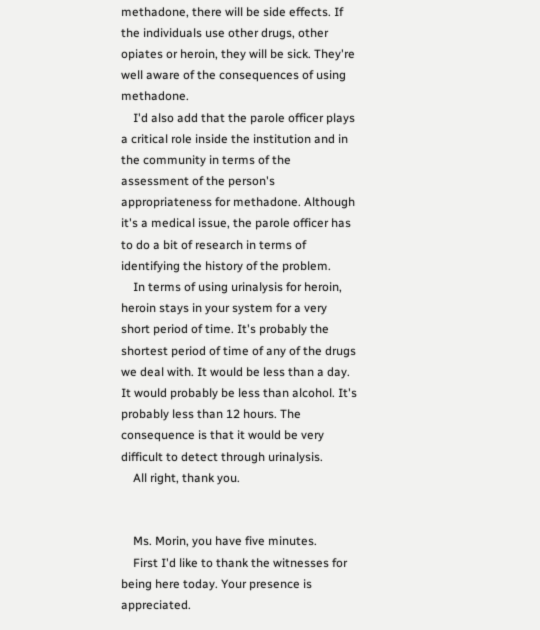methadone, there will be side effects. If the individuals use other drugs, other opiates or heroin, they will be sick. They're well aware of the consequences of using methadone.
    I'd also add that the parole officer plays a critical role inside the institution and in the community in terms of the assessment of the person's appropriateness for methadone. Although it's a medical issue, the parole officer has to do a bit of research in terms of identifying the history of the problem.
    In terms of using urinalysis for heroin, heroin stays in your system for a very short period of time. It's probably the shortest period of time of any of the drugs we deal with. It would be less than a day. It would probably be less than alcohol. It's probably less than 12 hours. The consequence is that it would be very difficult to detect through urinalysis.
    All right, thank you.


    Ms. Morin, you have five minutes.
    First I'd like to thank the witnesses for being here today. Your presence is appreciated.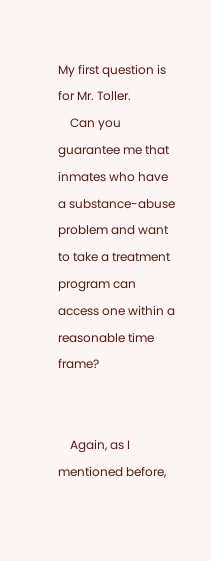My first question is for Mr. Toller.
    Can you guarantee me that inmates who have a substance-abuse problem and want to take a treatment program can access one within a reasonable time frame?


    Again, as I mentioned before,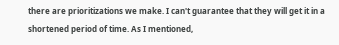there are prioritizations we make. I can't guarantee that they will get it in a shortened period of time. As I mentioned,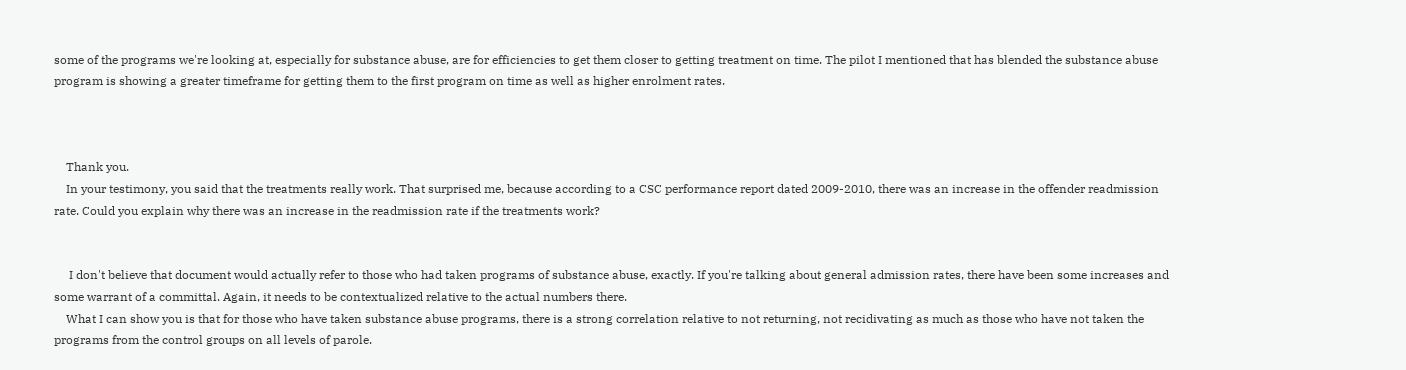some of the programs we're looking at, especially for substance abuse, are for efficiencies to get them closer to getting treatment on time. The pilot I mentioned that has blended the substance abuse program is showing a greater timeframe for getting them to the first program on time as well as higher enrolment rates.



    Thank you.
    In your testimony, you said that the treatments really work. That surprised me, because according to a CSC performance report dated 2009-2010, there was an increase in the offender readmission rate. Could you explain why there was an increase in the readmission rate if the treatments work?


     I don't believe that document would actually refer to those who had taken programs of substance abuse, exactly. If you're talking about general admission rates, there have been some increases and some warrant of a committal. Again, it needs to be contextualized relative to the actual numbers there.
    What I can show you is that for those who have taken substance abuse programs, there is a strong correlation relative to not returning, not recidivating as much as those who have not taken the programs from the control groups on all levels of parole.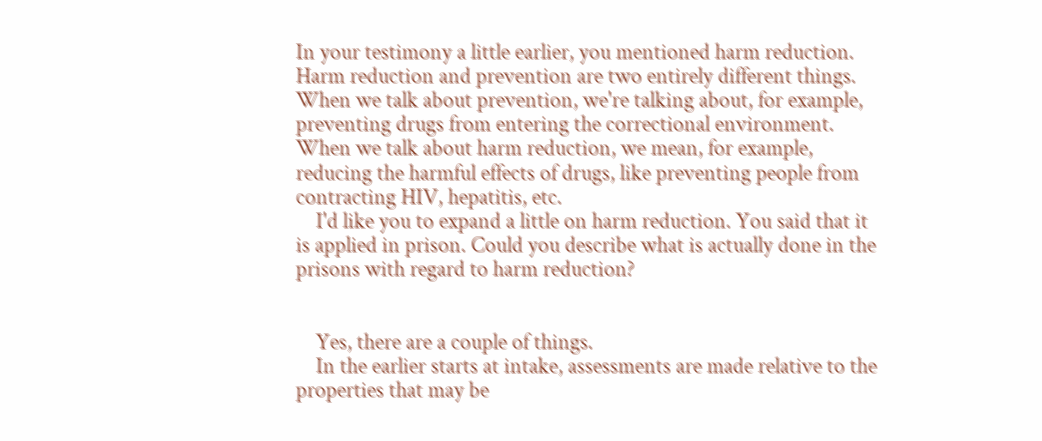In your testimony a little earlier, you mentioned harm reduction. Harm reduction and prevention are two entirely different things. When we talk about prevention, we're talking about, for example, preventing drugs from entering the correctional environment. When we talk about harm reduction, we mean, for example, reducing the harmful effects of drugs, like preventing people from contracting HIV, hepatitis, etc.
    I'd like you to expand a little on harm reduction. You said that it is applied in prison. Could you describe what is actually done in the prisons with regard to harm reduction?


    Yes, there are a couple of things.
    In the earlier starts at intake, assessments are made relative to the properties that may be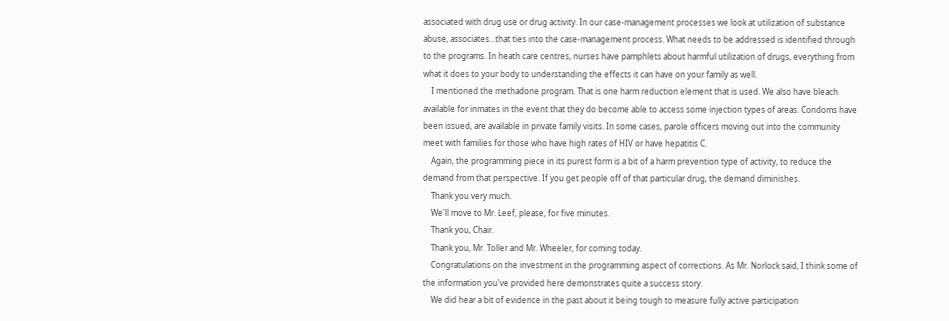associated with drug use or drug activity. In our case-management processes we look at utilization of substance abuse, associates...that ties into the case-management process. What needs to be addressed is identified through to the programs. In heath care centres, nurses have pamphlets about harmful utilization of drugs, everything from what it does to your body to understanding the effects it can have on your family as well.
    I mentioned the methadone program. That is one harm reduction element that is used. We also have bleach available for inmates in the event that they do become able to access some injection types of areas. Condoms have been issued, are available in private family visits. In some cases, parole officers moving out into the community meet with families for those who have high rates of HIV or have hepatitis C.
    Again, the programming piece in its purest form is a bit of a harm prevention type of activity, to reduce the demand from that perspective. If you get people off of that particular drug, the demand diminishes.
    Thank you very much.
    We'll move to Mr. Leef, please, for five minutes.
    Thank you, Chair.
    Thank you, Mr. Toller and Mr. Wheeler, for coming today.
    Congratulations on the investment in the programming aspect of corrections. As Mr. Norlock said, I think some of the information you've provided here demonstrates quite a success story.
    We did hear a bit of evidence in the past about it being tough to measure fully active participation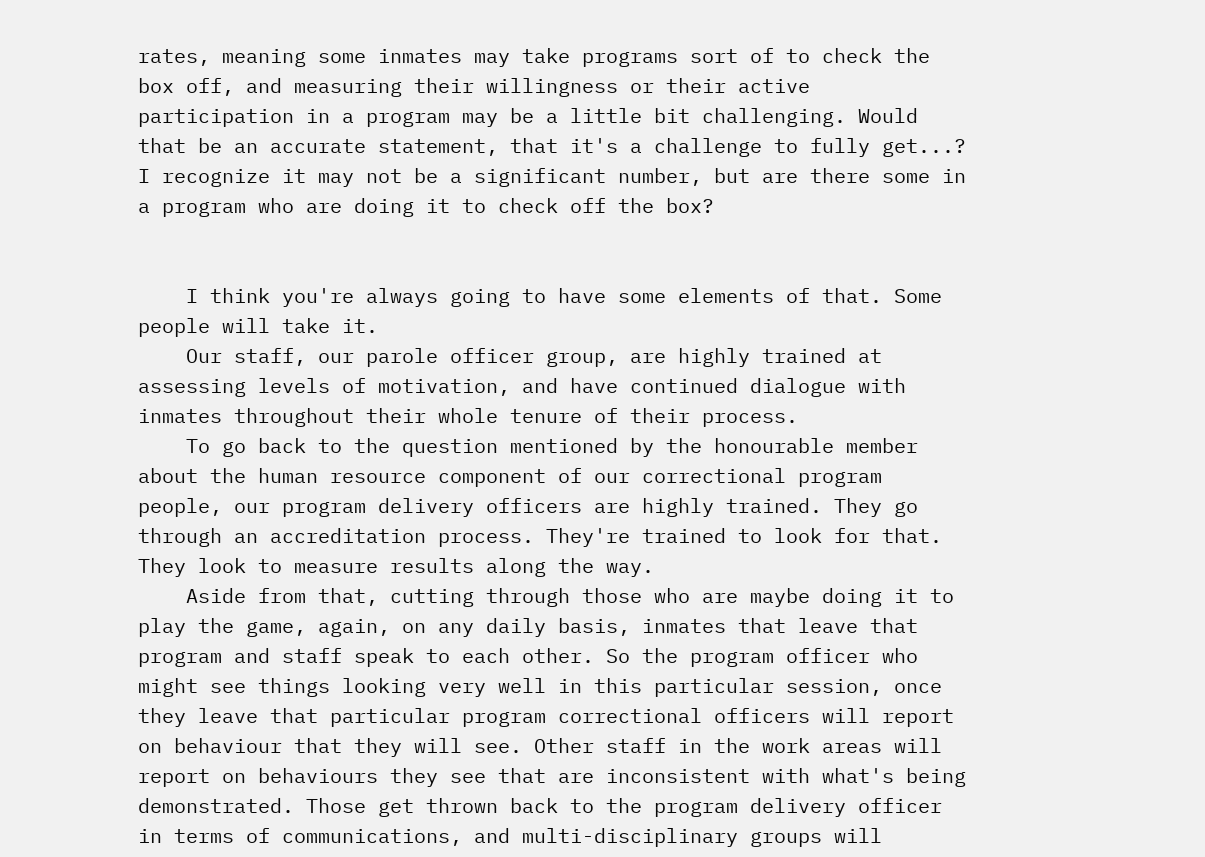rates, meaning some inmates may take programs sort of to check the box off, and measuring their willingness or their active participation in a program may be a little bit challenging. Would that be an accurate statement, that it's a challenge to fully get...? I recognize it may not be a significant number, but are there some in a program who are doing it to check off the box?


    I think you're always going to have some elements of that. Some people will take it.
    Our staff, our parole officer group, are highly trained at assessing levels of motivation, and have continued dialogue with inmates throughout their whole tenure of their process.
    To go back to the question mentioned by the honourable member about the human resource component of our correctional program people, our program delivery officers are highly trained. They go through an accreditation process. They're trained to look for that. They look to measure results along the way.
    Aside from that, cutting through those who are maybe doing it to play the game, again, on any daily basis, inmates that leave that program and staff speak to each other. So the program officer who might see things looking very well in this particular session, once they leave that particular program correctional officers will report on behaviour that they will see. Other staff in the work areas will report on behaviours they see that are inconsistent with what's being demonstrated. Those get thrown back to the program delivery officer in terms of communications, and multi-disciplinary groups will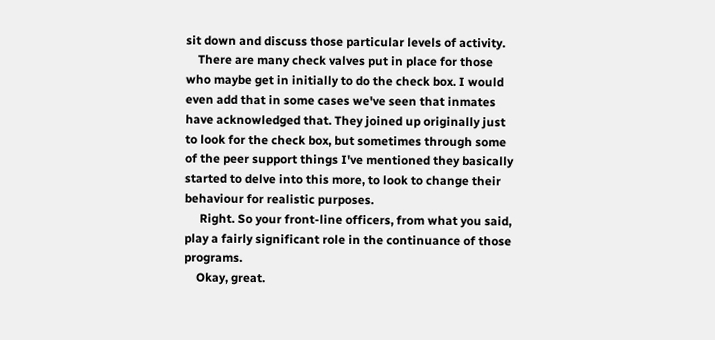sit down and discuss those particular levels of activity.
    There are many check valves put in place for those who maybe get in initially to do the check box. I would even add that in some cases we've seen that inmates have acknowledged that. They joined up originally just to look for the check box, but sometimes through some of the peer support things I've mentioned they basically started to delve into this more, to look to change their behaviour for realistic purposes.
     Right. So your front-line officers, from what you said, play a fairly significant role in the continuance of those programs.
    Okay, great.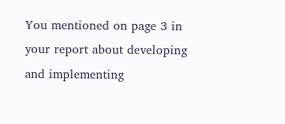You mentioned on page 3 in your report about developing and implementing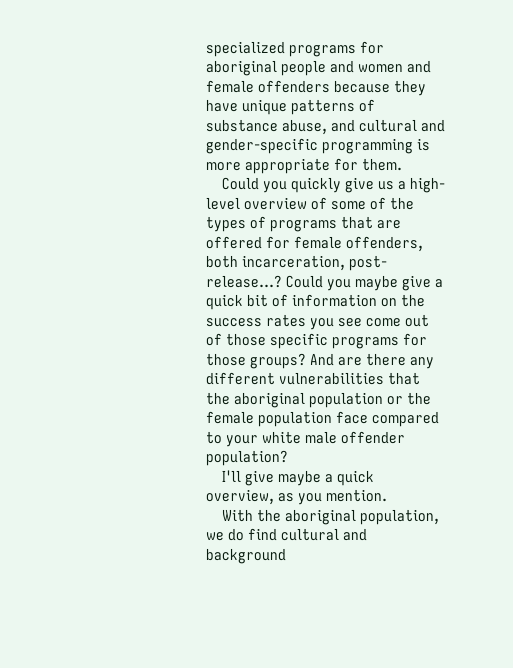specialized programs for aboriginal people and women and female offenders because they have unique patterns of substance abuse, and cultural and gender-specific programming is more appropriate for them.
    Could you quickly give us a high-level overview of some of the types of programs that are offered for female offenders, both incarceration, post-release...? Could you maybe give a quick bit of information on the success rates you see come out of those specific programs for those groups? And are there any different vulnerabilities that the aboriginal population or the female population face compared to your white male offender population?
    I'll give maybe a quick overview, as you mention.
    With the aboriginal population, we do find cultural and background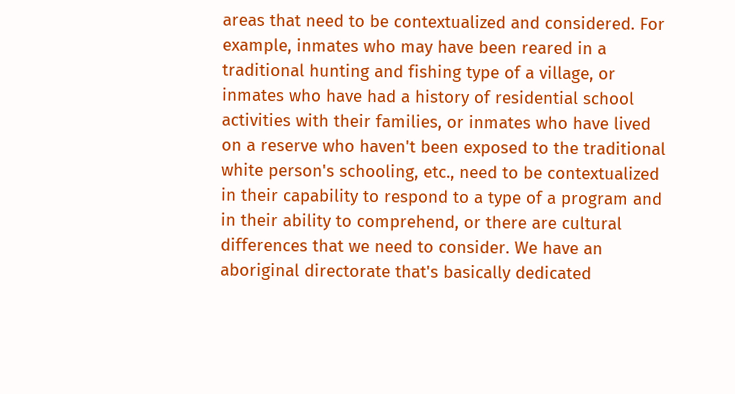areas that need to be contextualized and considered. For example, inmates who may have been reared in a traditional hunting and fishing type of a village, or inmates who have had a history of residential school activities with their families, or inmates who have lived on a reserve who haven't been exposed to the traditional white person's schooling, etc., need to be contextualized in their capability to respond to a type of a program and in their ability to comprehend, or there are cultural differences that we need to consider. We have an aboriginal directorate that's basically dedicated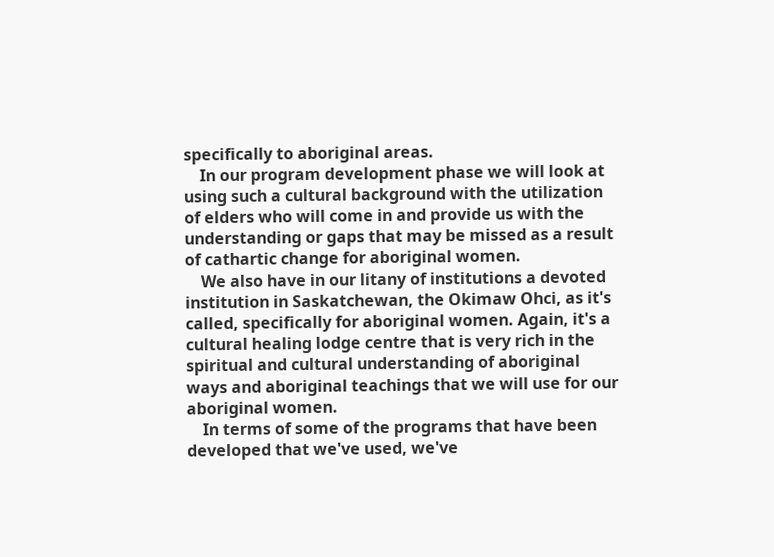specifically to aboriginal areas.
    In our program development phase we will look at using such a cultural background with the utilization of elders who will come in and provide us with the understanding or gaps that may be missed as a result of cathartic change for aboriginal women.
    We also have in our litany of institutions a devoted institution in Saskatchewan, the Okimaw Ohci, as it's called, specifically for aboriginal women. Again, it's a cultural healing lodge centre that is very rich in the spiritual and cultural understanding of aboriginal ways and aboriginal teachings that we will use for our aboriginal women.
    In terms of some of the programs that have been developed that we've used, we've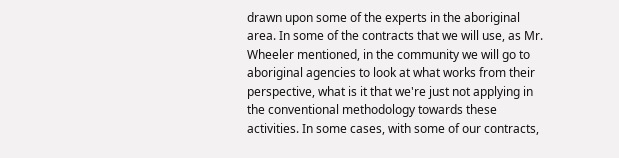drawn upon some of the experts in the aboriginal area. In some of the contracts that we will use, as Mr. Wheeler mentioned, in the community we will go to aboriginal agencies to look at what works from their perspective, what is it that we're just not applying in the conventional methodology towards these activities. In some cases, with some of our contracts,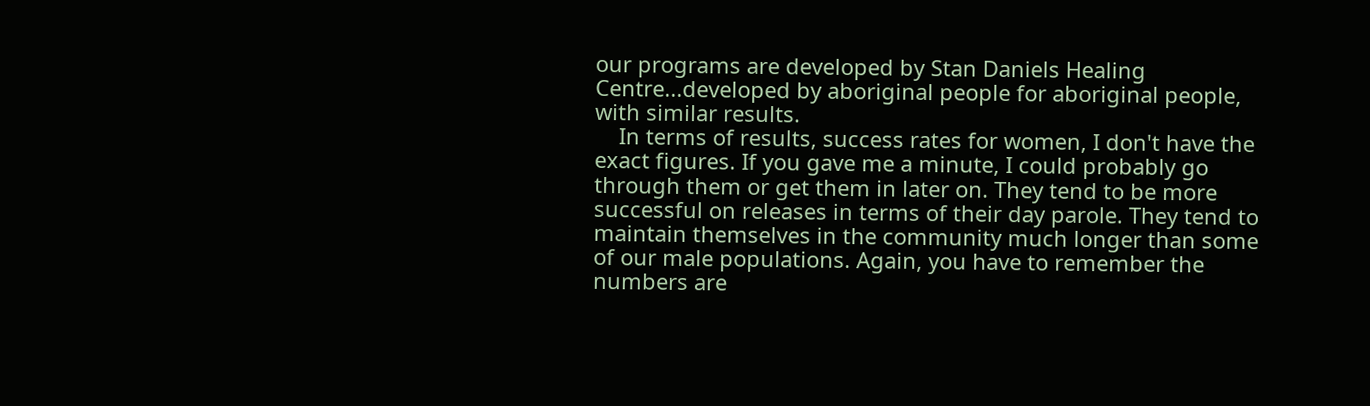our programs are developed by Stan Daniels Healing Centre...developed by aboriginal people for aboriginal people, with similar results.
    In terms of results, success rates for women, I don't have the exact figures. If you gave me a minute, I could probably go through them or get them in later on. They tend to be more successful on releases in terms of their day parole. They tend to maintain themselves in the community much longer than some of our male populations. Again, you have to remember the numbers are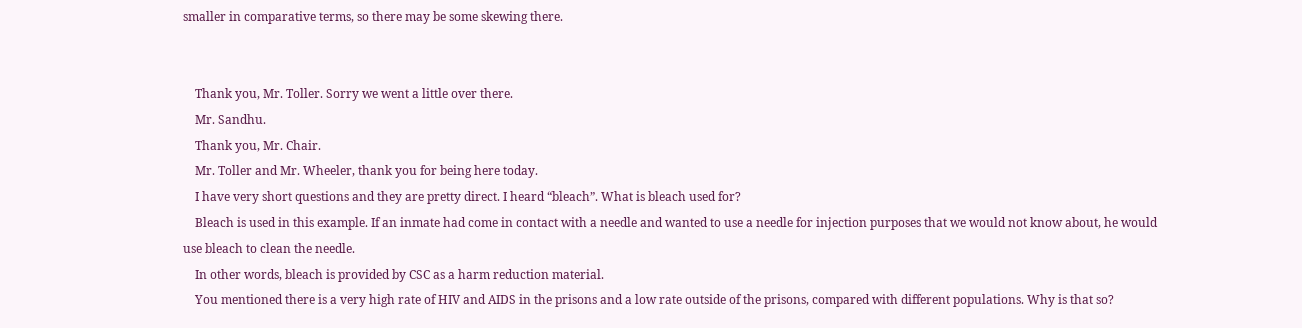smaller in comparative terms, so there may be some skewing there.


    Thank you, Mr. Toller. Sorry we went a little over there.
    Mr. Sandhu.
    Thank you, Mr. Chair.
    Mr. Toller and Mr. Wheeler, thank you for being here today.
    I have very short questions and they are pretty direct. I heard “bleach”. What is bleach used for?
    Bleach is used in this example. If an inmate had come in contact with a needle and wanted to use a needle for injection purposes that we would not know about, he would use bleach to clean the needle.
    In other words, bleach is provided by CSC as a harm reduction material.
    You mentioned there is a very high rate of HIV and AIDS in the prisons and a low rate outside of the prisons, compared with different populations. Why is that so?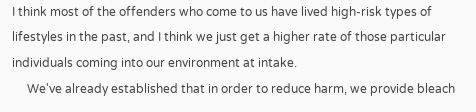I think most of the offenders who come to us have lived high-risk types of lifestyles in the past, and I think we just get a higher rate of those particular individuals coming into our environment at intake.
     We've already established that in order to reduce harm, we provide bleach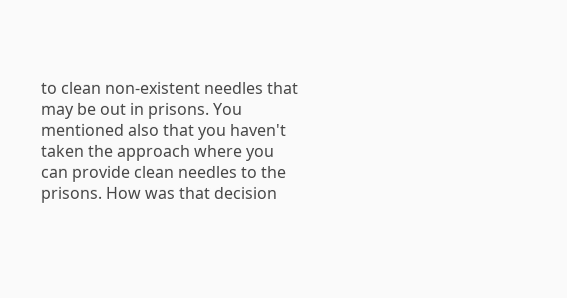to clean non-existent needles that may be out in prisons. You mentioned also that you haven't taken the approach where you can provide clean needles to the prisons. How was that decision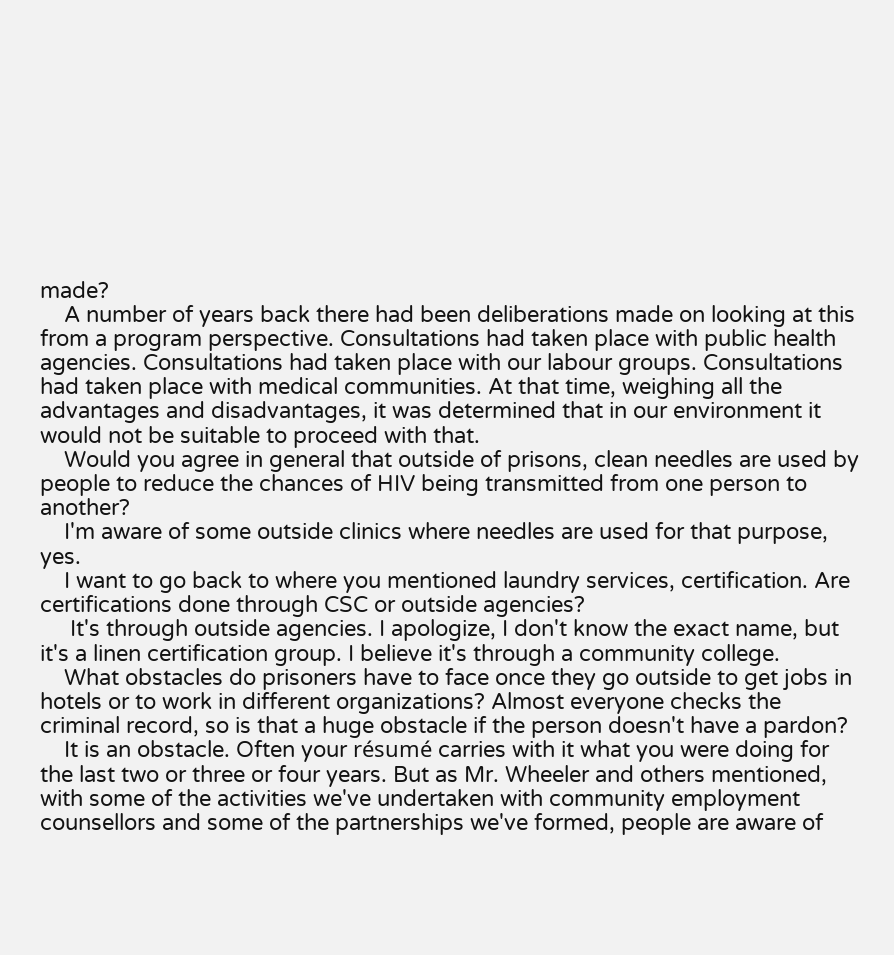made?
    A number of years back there had been deliberations made on looking at this from a program perspective. Consultations had taken place with public health agencies. Consultations had taken place with our labour groups. Consultations had taken place with medical communities. At that time, weighing all the advantages and disadvantages, it was determined that in our environment it would not be suitable to proceed with that.
    Would you agree in general that outside of prisons, clean needles are used by people to reduce the chances of HIV being transmitted from one person to another?
    I'm aware of some outside clinics where needles are used for that purpose, yes.
    I want to go back to where you mentioned laundry services, certification. Are certifications done through CSC or outside agencies?
     It's through outside agencies. I apologize, I don't know the exact name, but it's a linen certification group. I believe it's through a community college.
    What obstacles do prisoners have to face once they go outside to get jobs in hotels or to work in different organizations? Almost everyone checks the criminal record, so is that a huge obstacle if the person doesn't have a pardon?
    It is an obstacle. Often your résumé carries with it what you were doing for the last two or three or four years. But as Mr. Wheeler and others mentioned, with some of the activities we've undertaken with community employment counsellors and some of the partnerships we've formed, people are aware of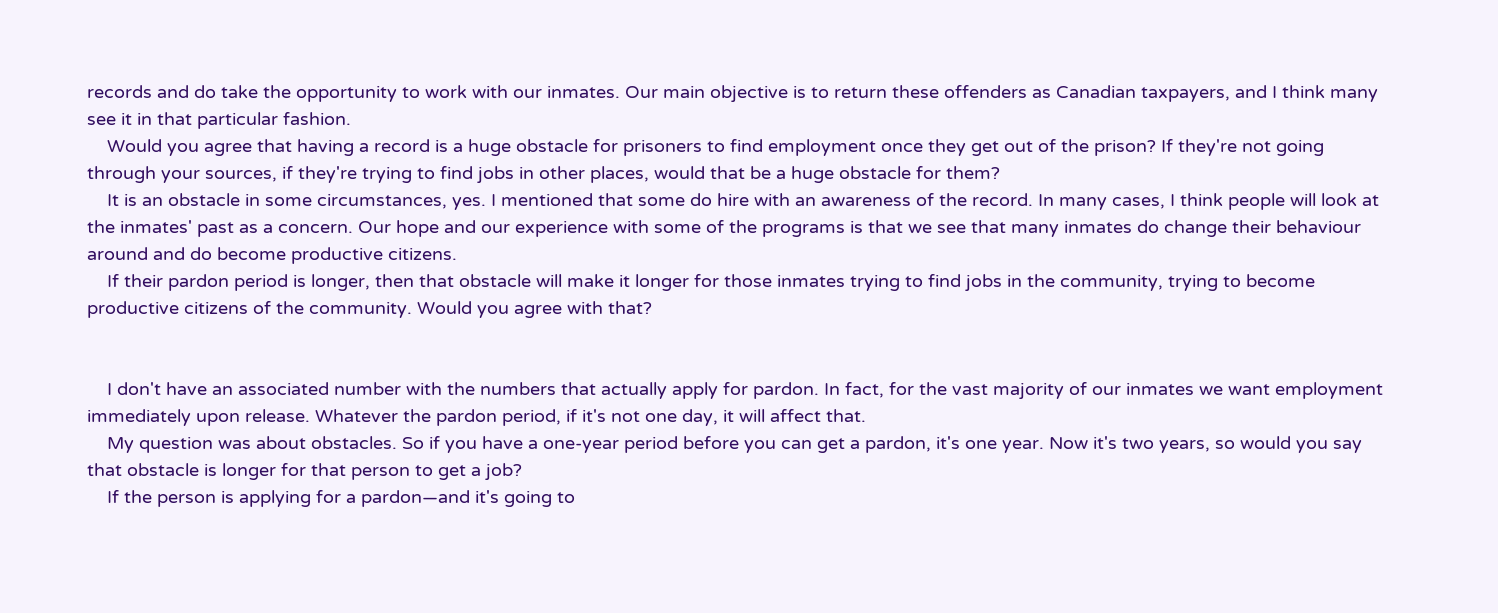records and do take the opportunity to work with our inmates. Our main objective is to return these offenders as Canadian taxpayers, and I think many see it in that particular fashion.
    Would you agree that having a record is a huge obstacle for prisoners to find employment once they get out of the prison? If they're not going through your sources, if they're trying to find jobs in other places, would that be a huge obstacle for them?
    It is an obstacle in some circumstances, yes. I mentioned that some do hire with an awareness of the record. In many cases, I think people will look at the inmates' past as a concern. Our hope and our experience with some of the programs is that we see that many inmates do change their behaviour around and do become productive citizens.
    If their pardon period is longer, then that obstacle will make it longer for those inmates trying to find jobs in the community, trying to become productive citizens of the community. Would you agree with that?


    I don't have an associated number with the numbers that actually apply for pardon. In fact, for the vast majority of our inmates we want employment immediately upon release. Whatever the pardon period, if it's not one day, it will affect that.
    My question was about obstacles. So if you have a one-year period before you can get a pardon, it's one year. Now it's two years, so would you say that obstacle is longer for that person to get a job?
    If the person is applying for a pardon—and it's going to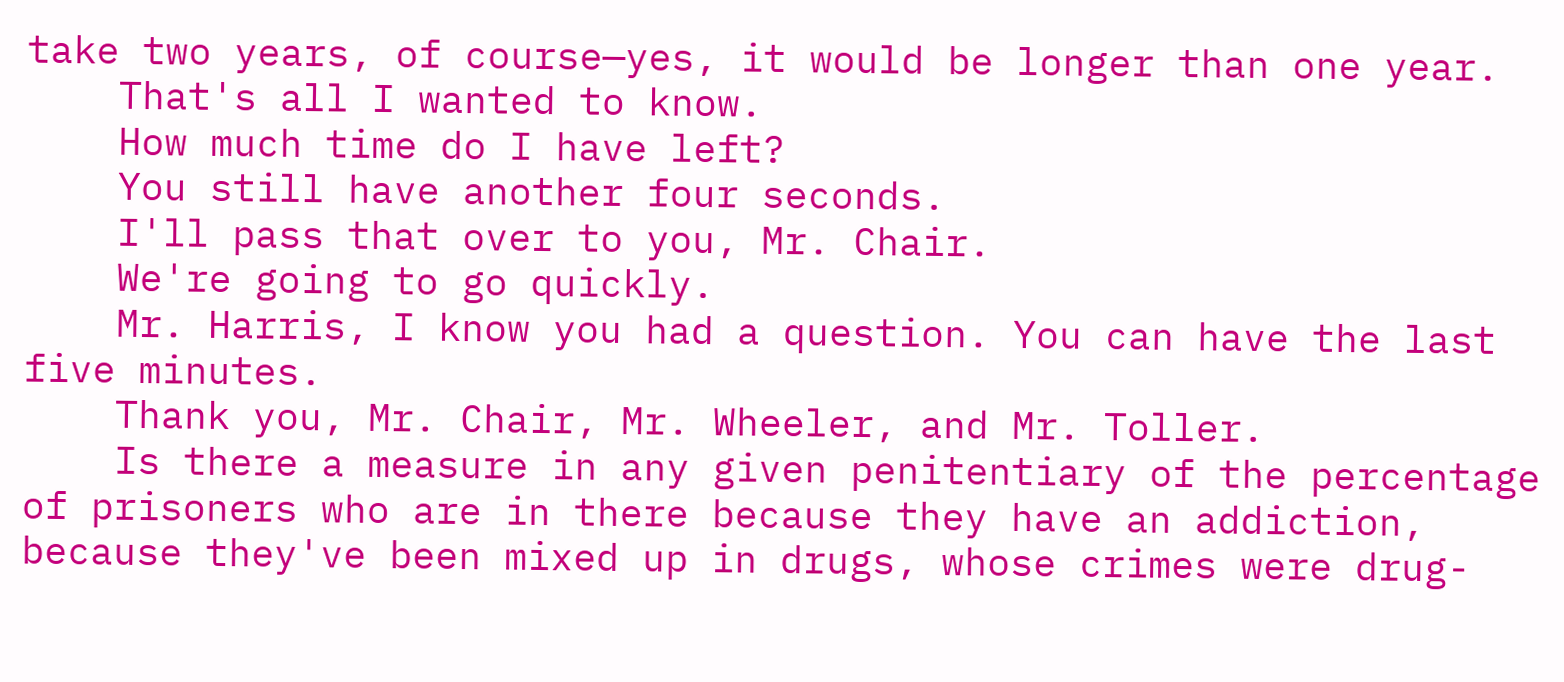take two years, of course—yes, it would be longer than one year.
    That's all I wanted to know.
    How much time do I have left?
    You still have another four seconds.
    I'll pass that over to you, Mr. Chair.
    We're going to go quickly.
    Mr. Harris, I know you had a question. You can have the last five minutes.
    Thank you, Mr. Chair, Mr. Wheeler, and Mr. Toller.
    Is there a measure in any given penitentiary of the percentage of prisoners who are in there because they have an addiction, because they've been mixed up in drugs, whose crimes were drug-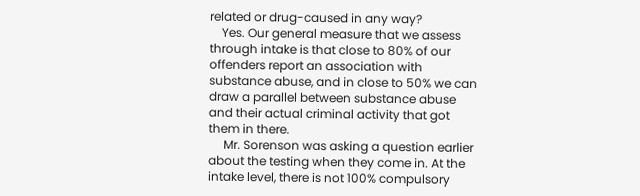related or drug-caused in any way?
    Yes. Our general measure that we assess through intake is that close to 80% of our offenders report an association with substance abuse, and in close to 50% we can draw a parallel between substance abuse and their actual criminal activity that got them in there.
     Mr. Sorenson was asking a question earlier about the testing when they come in. At the intake level, there is not 100% compulsory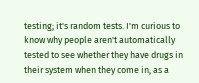testing; it's random tests. I'm curious to know why people aren't automatically tested to see whether they have drugs in their system when they come in, as a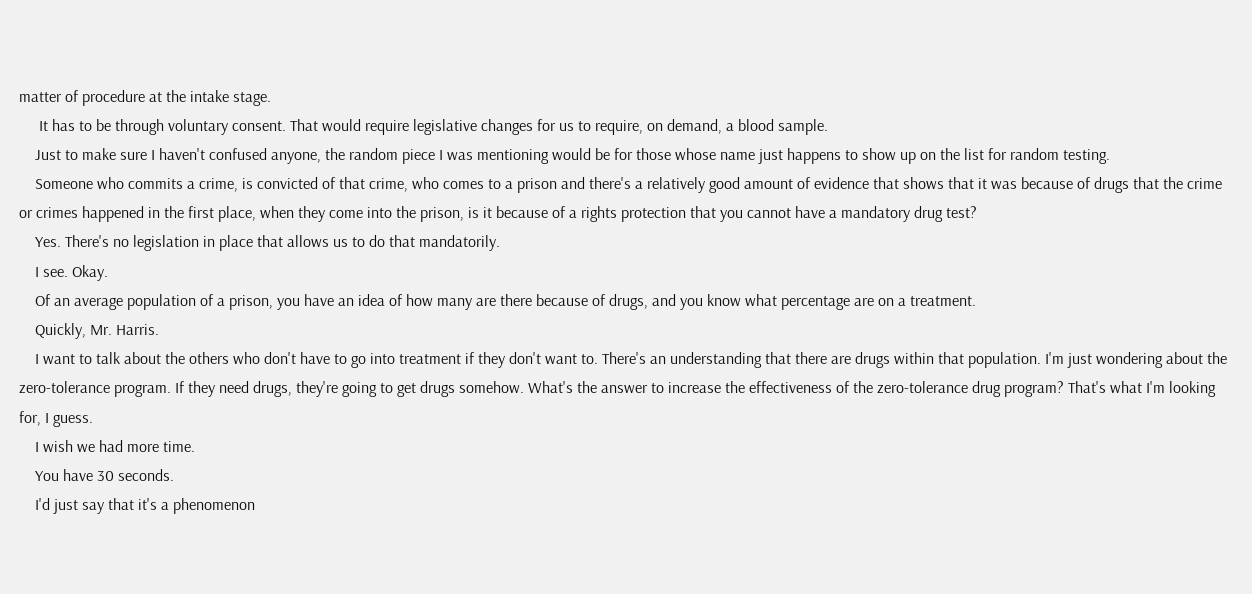matter of procedure at the intake stage.
     It has to be through voluntary consent. That would require legislative changes for us to require, on demand, a blood sample.
    Just to make sure I haven't confused anyone, the random piece I was mentioning would be for those whose name just happens to show up on the list for random testing.
    Someone who commits a crime, is convicted of that crime, who comes to a prison and there's a relatively good amount of evidence that shows that it was because of drugs that the crime or crimes happened in the first place, when they come into the prison, is it because of a rights protection that you cannot have a mandatory drug test?
    Yes. There's no legislation in place that allows us to do that mandatorily.
    I see. Okay.
    Of an average population of a prison, you have an idea of how many are there because of drugs, and you know what percentage are on a treatment.
    Quickly, Mr. Harris.
    I want to talk about the others who don't have to go into treatment if they don't want to. There's an understanding that there are drugs within that population. I'm just wondering about the zero-tolerance program. If they need drugs, they're going to get drugs somehow. What's the answer to increase the effectiveness of the zero-tolerance drug program? That's what I'm looking for, I guess.
    I wish we had more time.
    You have 30 seconds.
    I'd just say that it's a phenomenon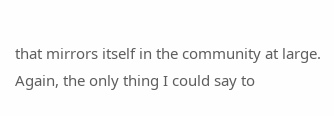that mirrors itself in the community at large. Again, the only thing I could say to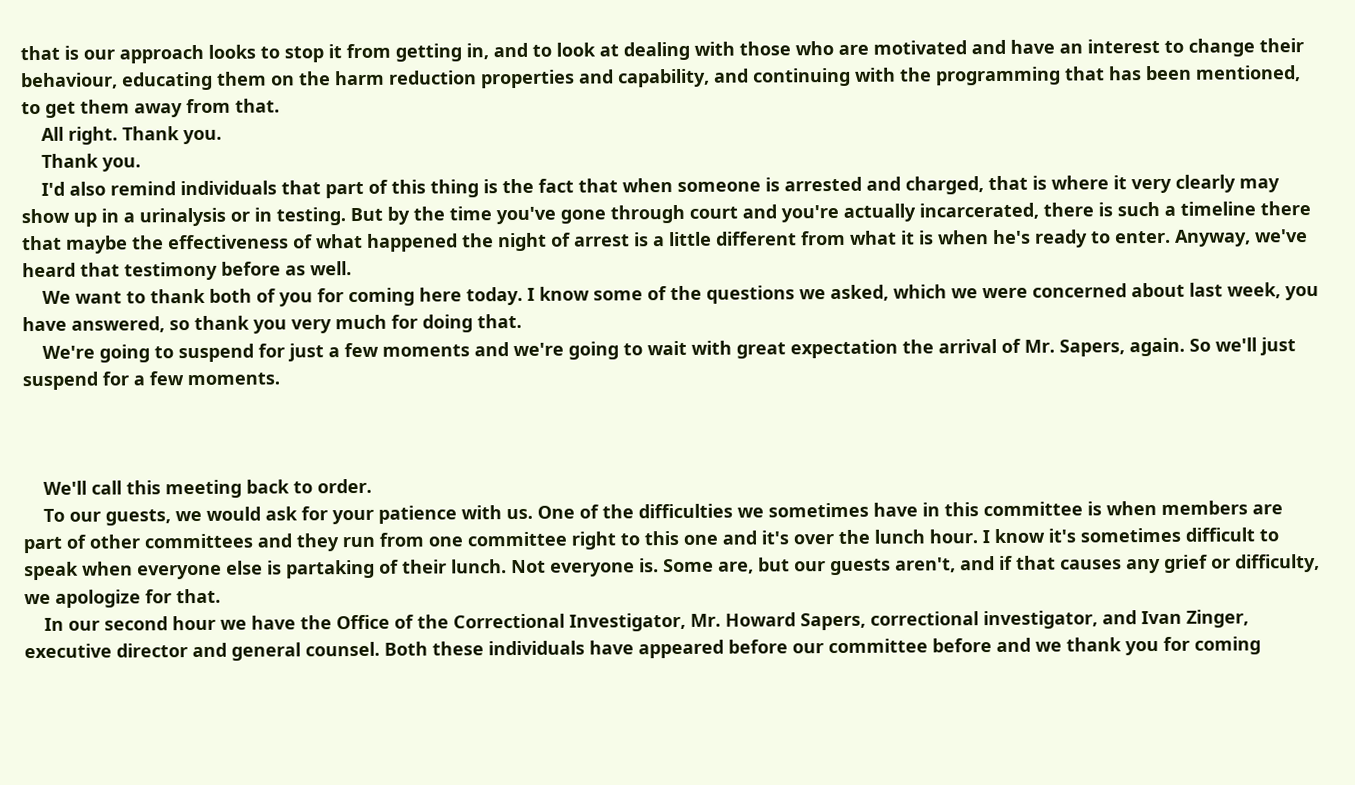that is our approach looks to stop it from getting in, and to look at dealing with those who are motivated and have an interest to change their behaviour, educating them on the harm reduction properties and capability, and continuing with the programming that has been mentioned, to get them away from that.
    All right. Thank you.
    Thank you.
    I'd also remind individuals that part of this thing is the fact that when someone is arrested and charged, that is where it very clearly may show up in a urinalysis or in testing. But by the time you've gone through court and you're actually incarcerated, there is such a timeline there that maybe the effectiveness of what happened the night of arrest is a little different from what it is when he's ready to enter. Anyway, we've heard that testimony before as well.
    We want to thank both of you for coming here today. I know some of the questions we asked, which we were concerned about last week, you have answered, so thank you very much for doing that.
    We're going to suspend for just a few moments and we're going to wait with great expectation the arrival of Mr. Sapers, again. So we'll just suspend for a few moments.



    We'll call this meeting back to order.
    To our guests, we would ask for your patience with us. One of the difficulties we sometimes have in this committee is when members are part of other committees and they run from one committee right to this one and it's over the lunch hour. I know it's sometimes difficult to speak when everyone else is partaking of their lunch. Not everyone is. Some are, but our guests aren't, and if that causes any grief or difficulty, we apologize for that.
    In our second hour we have the Office of the Correctional Investigator, Mr. Howard Sapers, correctional investigator, and Ivan Zinger, executive director and general counsel. Both these individuals have appeared before our committee before and we thank you for coming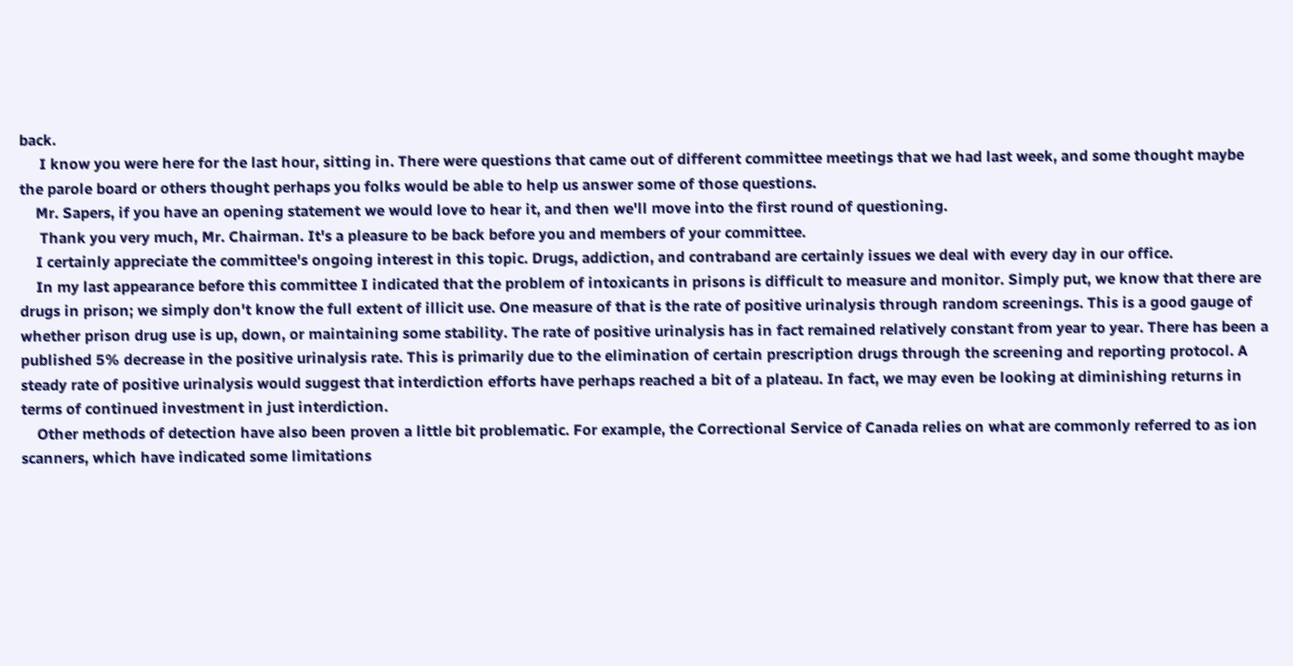back.
     I know you were here for the last hour, sitting in. There were questions that came out of different committee meetings that we had last week, and some thought maybe the parole board or others thought perhaps you folks would be able to help us answer some of those questions.
    Mr. Sapers, if you have an opening statement we would love to hear it, and then we'll move into the first round of questioning.
     Thank you very much, Mr. Chairman. It's a pleasure to be back before you and members of your committee.
    I certainly appreciate the committee's ongoing interest in this topic. Drugs, addiction, and contraband are certainly issues we deal with every day in our office.
    In my last appearance before this committee I indicated that the problem of intoxicants in prisons is difficult to measure and monitor. Simply put, we know that there are drugs in prison; we simply don't know the full extent of illicit use. One measure of that is the rate of positive urinalysis through random screenings. This is a good gauge of whether prison drug use is up, down, or maintaining some stability. The rate of positive urinalysis has in fact remained relatively constant from year to year. There has been a published 5% decrease in the positive urinalysis rate. This is primarily due to the elimination of certain prescription drugs through the screening and reporting protocol. A steady rate of positive urinalysis would suggest that interdiction efforts have perhaps reached a bit of a plateau. In fact, we may even be looking at diminishing returns in terms of continued investment in just interdiction.
    Other methods of detection have also been proven a little bit problematic. For example, the Correctional Service of Canada relies on what are commonly referred to as ion scanners, which have indicated some limitations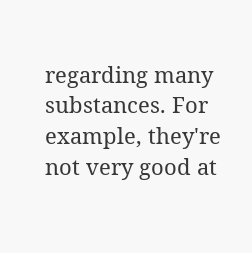regarding many substances. For example, they're not very good at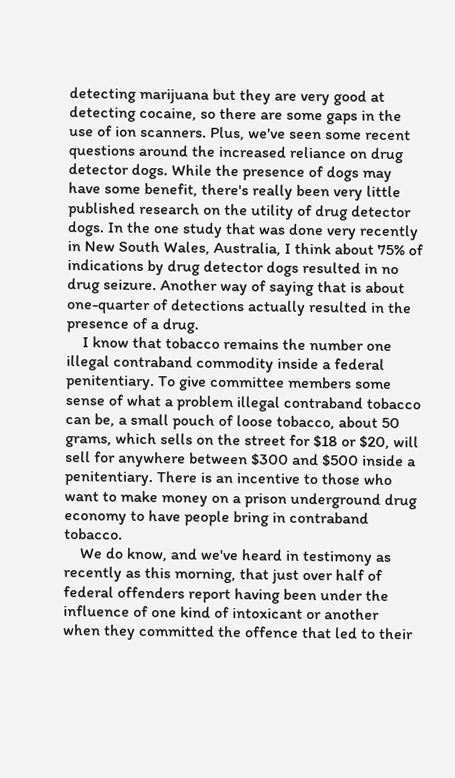detecting marijuana but they are very good at detecting cocaine, so there are some gaps in the use of ion scanners. Plus, we've seen some recent questions around the increased reliance on drug detector dogs. While the presence of dogs may have some benefit, there's really been very little published research on the utility of drug detector dogs. In the one study that was done very recently in New South Wales, Australia, I think about 75% of indications by drug detector dogs resulted in no drug seizure. Another way of saying that is about one-quarter of detections actually resulted in the presence of a drug.
    I know that tobacco remains the number one illegal contraband commodity inside a federal penitentiary. To give committee members some sense of what a problem illegal contraband tobacco can be, a small pouch of loose tobacco, about 50 grams, which sells on the street for $18 or $20, will sell for anywhere between $300 and $500 inside a penitentiary. There is an incentive to those who want to make money on a prison underground drug economy to have people bring in contraband tobacco.
    We do know, and we've heard in testimony as recently as this morning, that just over half of federal offenders report having been under the influence of one kind of intoxicant or another when they committed the offence that led to their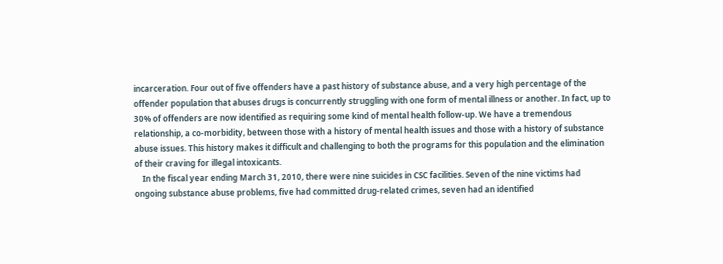incarceration. Four out of five offenders have a past history of substance abuse, and a very high percentage of the offender population that abuses drugs is concurrently struggling with one form of mental illness or another. In fact, up to 30% of offenders are now identified as requiring some kind of mental health follow-up. We have a tremendous relationship, a co-morbidity, between those with a history of mental health issues and those with a history of substance abuse issues. This history makes it difficult and challenging to both the programs for this population and the elimination of their craving for illegal intoxicants.
    In the fiscal year ending March 31, 2010, there were nine suicides in CSC facilities. Seven of the nine victims had ongoing substance abuse problems, five had committed drug-related crimes, seven had an identified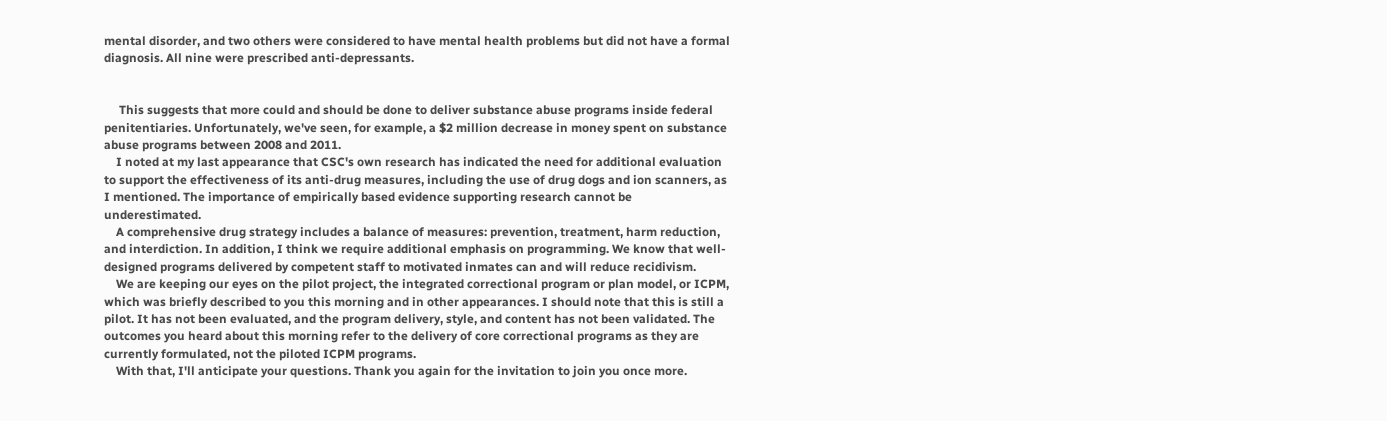mental disorder, and two others were considered to have mental health problems but did not have a formal diagnosis. All nine were prescribed anti-depressants.


     This suggests that more could and should be done to deliver substance abuse programs inside federal penitentiaries. Unfortunately, we've seen, for example, a $2 million decrease in money spent on substance abuse programs between 2008 and 2011.
    I noted at my last appearance that CSC's own research has indicated the need for additional evaluation to support the effectiveness of its anti-drug measures, including the use of drug dogs and ion scanners, as I mentioned. The importance of empirically based evidence supporting research cannot be underestimated.
    A comprehensive drug strategy includes a balance of measures: prevention, treatment, harm reduction, and interdiction. In addition, I think we require additional emphasis on programming. We know that well-designed programs delivered by competent staff to motivated inmates can and will reduce recidivism.
    We are keeping our eyes on the pilot project, the integrated correctional program or plan model, or ICPM, which was briefly described to you this morning and in other appearances. I should note that this is still a pilot. It has not been evaluated, and the program delivery, style, and content has not been validated. The outcomes you heard about this morning refer to the delivery of core correctional programs as they are currently formulated, not the piloted ICPM programs.
    With that, I'll anticipate your questions. Thank you again for the invitation to join you once more.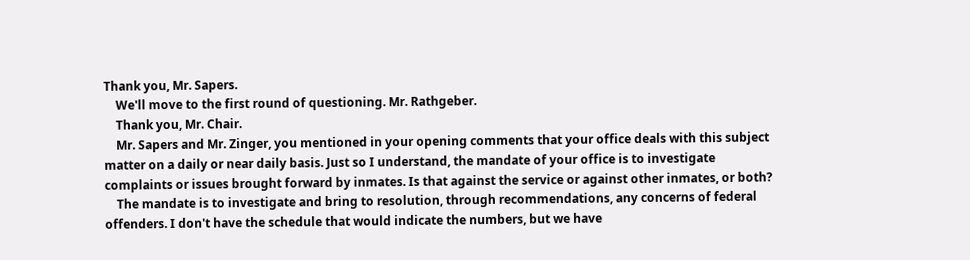Thank you, Mr. Sapers.
    We'll move to the first round of questioning. Mr. Rathgeber.
    Thank you, Mr. Chair.
    Mr. Sapers and Mr. Zinger, you mentioned in your opening comments that your office deals with this subject matter on a daily or near daily basis. Just so I understand, the mandate of your office is to investigate complaints or issues brought forward by inmates. Is that against the service or against other inmates, or both?
    The mandate is to investigate and bring to resolution, through recommendations, any concerns of federal offenders. I don't have the schedule that would indicate the numbers, but we have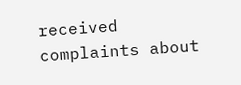received complaints about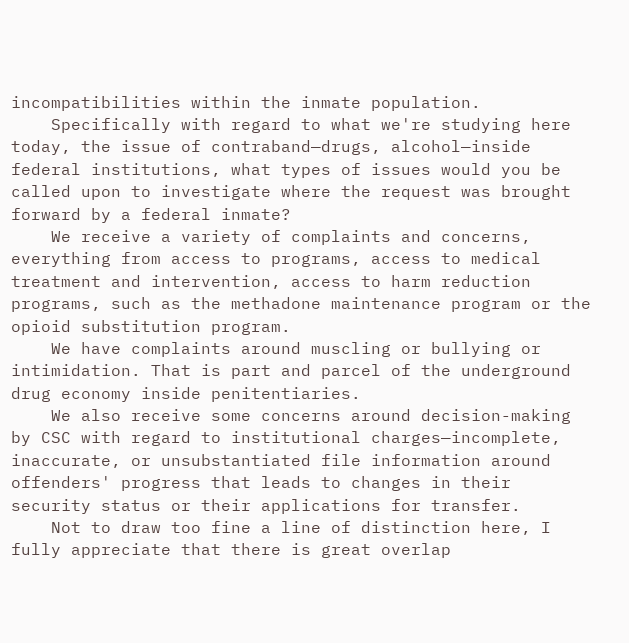incompatibilities within the inmate population.
    Specifically with regard to what we're studying here today, the issue of contraband—drugs, alcohol—inside federal institutions, what types of issues would you be called upon to investigate where the request was brought forward by a federal inmate?
    We receive a variety of complaints and concerns, everything from access to programs, access to medical treatment and intervention, access to harm reduction programs, such as the methadone maintenance program or the opioid substitution program.
    We have complaints around muscling or bullying or intimidation. That is part and parcel of the underground drug economy inside penitentiaries.
    We also receive some concerns around decision-making by CSC with regard to institutional charges—incomplete, inaccurate, or unsubstantiated file information around offenders' progress that leads to changes in their security status or their applications for transfer.
    Not to draw too fine a line of distinction here, I fully appreciate that there is great overlap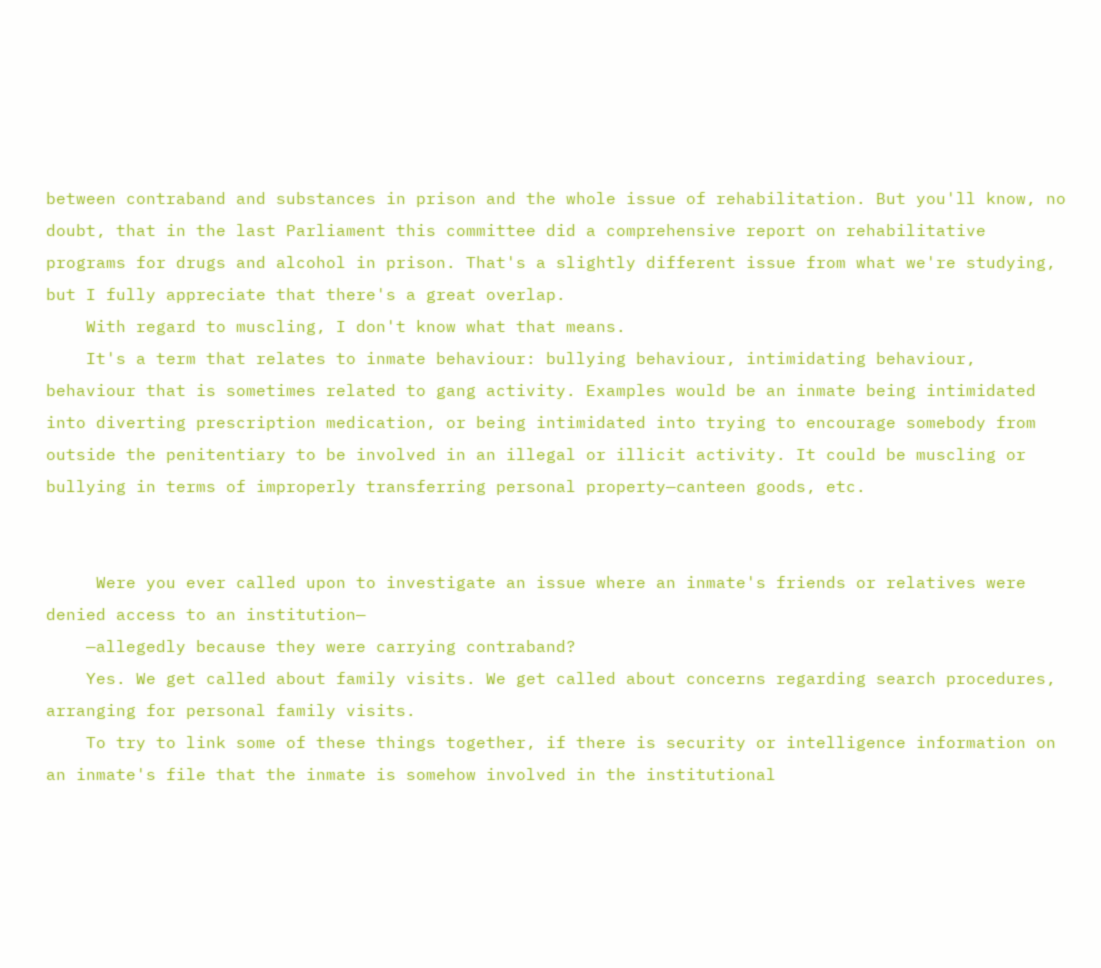between contraband and substances in prison and the whole issue of rehabilitation. But you'll know, no doubt, that in the last Parliament this committee did a comprehensive report on rehabilitative programs for drugs and alcohol in prison. That's a slightly different issue from what we're studying, but I fully appreciate that there's a great overlap.
    With regard to muscling, I don't know what that means.
    It's a term that relates to inmate behaviour: bullying behaviour, intimidating behaviour, behaviour that is sometimes related to gang activity. Examples would be an inmate being intimidated into diverting prescription medication, or being intimidated into trying to encourage somebody from outside the penitentiary to be involved in an illegal or illicit activity. It could be muscling or bullying in terms of improperly transferring personal property—canteen goods, etc.


     Were you ever called upon to investigate an issue where an inmate's friends or relatives were denied access to an institution—
    —allegedly because they were carrying contraband?
    Yes. We get called about family visits. We get called about concerns regarding search procedures, arranging for personal family visits.
    To try to link some of these things together, if there is security or intelligence information on an inmate's file that the inmate is somehow involved in the institutional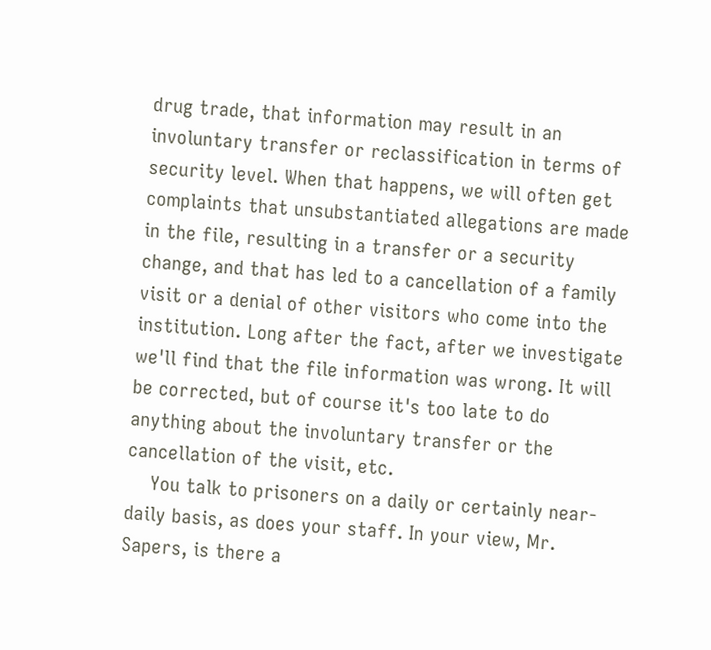drug trade, that information may result in an involuntary transfer or reclassification in terms of security level. When that happens, we will often get complaints that unsubstantiated allegations are made in the file, resulting in a transfer or a security change, and that has led to a cancellation of a family visit or a denial of other visitors who come into the institution. Long after the fact, after we investigate we'll find that the file information was wrong. It will be corrected, but of course it's too late to do anything about the involuntary transfer or the cancellation of the visit, etc.
    You talk to prisoners on a daily or certainly near-daily basis, as does your staff. In your view, Mr. Sapers, is there a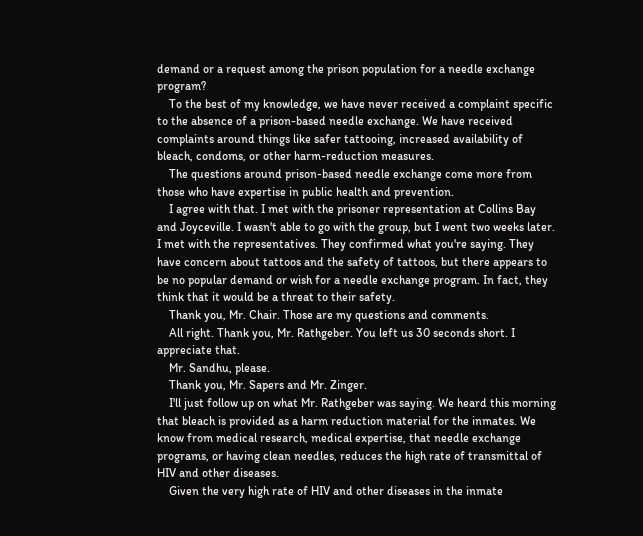demand or a request among the prison population for a needle exchange program?
    To the best of my knowledge, we have never received a complaint specific to the absence of a prison-based needle exchange. We have received complaints around things like safer tattooing, increased availability of bleach, condoms, or other harm-reduction measures.
    The questions around prison-based needle exchange come more from those who have expertise in public health and prevention.
    I agree with that. I met with the prisoner representation at Collins Bay and Joyceville. I wasn't able to go with the group, but I went two weeks later. I met with the representatives. They confirmed what you're saying. They have concern about tattoos and the safety of tattoos, but there appears to be no popular demand or wish for a needle exchange program. In fact, they think that it would be a threat to their safety.
    Thank you, Mr. Chair. Those are my questions and comments.
    All right. Thank you, Mr. Rathgeber. You left us 30 seconds short. I appreciate that.
    Mr. Sandhu, please.
    Thank you, Mr. Sapers and Mr. Zinger.
    I'll just follow up on what Mr. Rathgeber was saying. We heard this morning that bleach is provided as a harm reduction material for the inmates. We know from medical research, medical expertise, that needle exchange programs, or having clean needles, reduces the high rate of transmittal of HIV and other diseases.
    Given the very high rate of HIV and other diseases in the inmate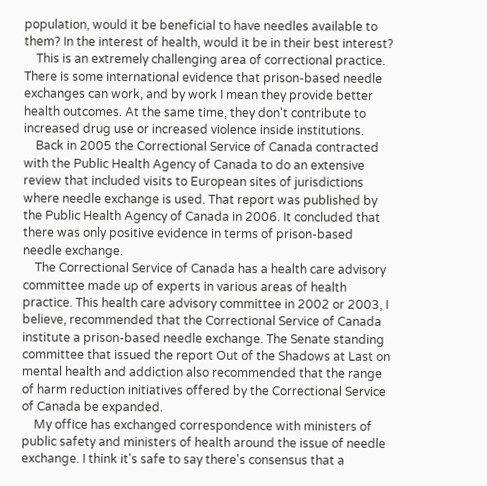population, would it be beneficial to have needles available to them? In the interest of health, would it be in their best interest?
    This is an extremely challenging area of correctional practice. There is some international evidence that prison-based needle exchanges can work, and by work I mean they provide better health outcomes. At the same time, they don't contribute to increased drug use or increased violence inside institutions.
    Back in 2005 the Correctional Service of Canada contracted with the Public Health Agency of Canada to do an extensive review that included visits to European sites of jurisdictions where needle exchange is used. That report was published by the Public Health Agency of Canada in 2006. It concluded that there was only positive evidence in terms of prison-based needle exchange.
    The Correctional Service of Canada has a health care advisory committee made up of experts in various areas of health practice. This health care advisory committee in 2002 or 2003, I believe, recommended that the Correctional Service of Canada institute a prison-based needle exchange. The Senate standing committee that issued the report Out of the Shadows at Last on mental health and addiction also recommended that the range of harm reduction initiatives offered by the Correctional Service of Canada be expanded.
    My office has exchanged correspondence with ministers of public safety and ministers of health around the issue of needle exchange. I think it's safe to say there's consensus that a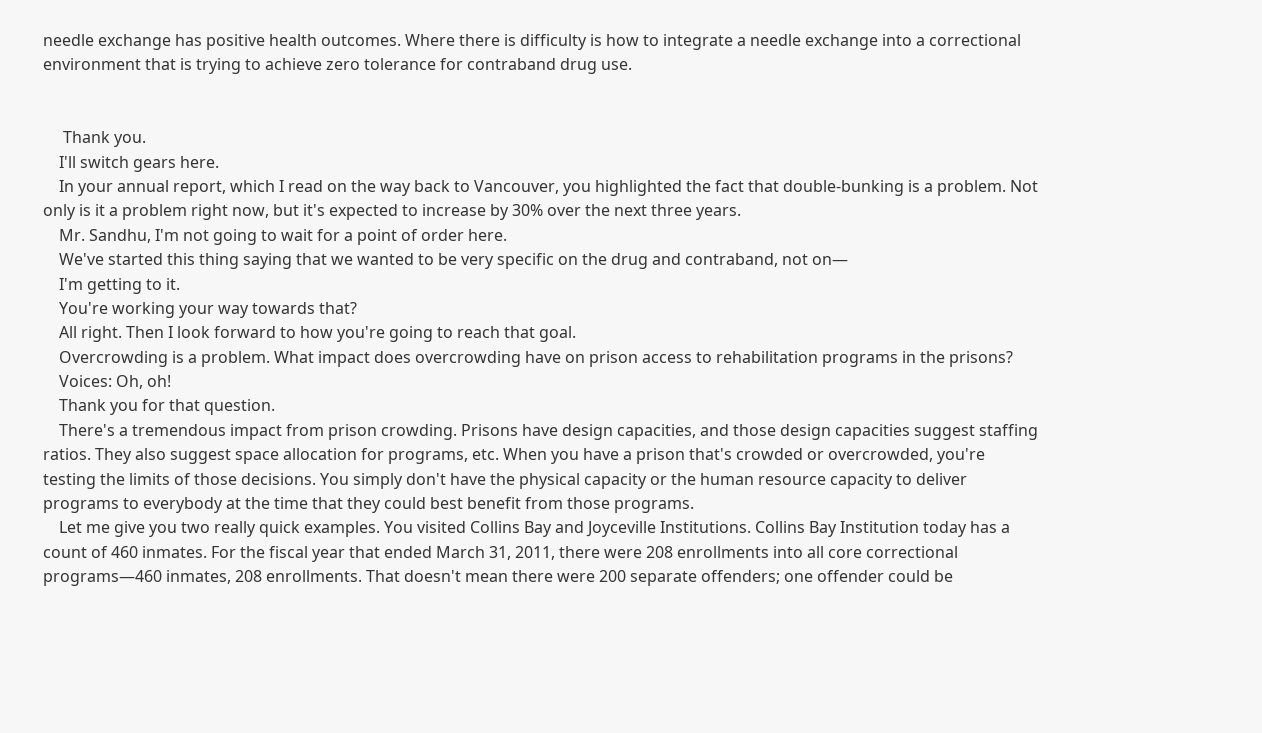needle exchange has positive health outcomes. Where there is difficulty is how to integrate a needle exchange into a correctional environment that is trying to achieve zero tolerance for contraband drug use.


     Thank you.
    I'll switch gears here.
    In your annual report, which I read on the way back to Vancouver, you highlighted the fact that double-bunking is a problem. Not only is it a problem right now, but it's expected to increase by 30% over the next three years.
    Mr. Sandhu, I'm not going to wait for a point of order here.
    We've started this thing saying that we wanted to be very specific on the drug and contraband, not on—
    I'm getting to it.
    You're working your way towards that?
    All right. Then I look forward to how you're going to reach that goal.
    Overcrowding is a problem. What impact does overcrowding have on prison access to rehabilitation programs in the prisons?
    Voices: Oh, oh!
    Thank you for that question.
    There's a tremendous impact from prison crowding. Prisons have design capacities, and those design capacities suggest staffing ratios. They also suggest space allocation for programs, etc. When you have a prison that's crowded or overcrowded, you're testing the limits of those decisions. You simply don't have the physical capacity or the human resource capacity to deliver programs to everybody at the time that they could best benefit from those programs.
    Let me give you two really quick examples. You visited Collins Bay and Joyceville Institutions. Collins Bay Institution today has a count of 460 inmates. For the fiscal year that ended March 31, 2011, there were 208 enrollments into all core correctional programs—460 inmates, 208 enrollments. That doesn't mean there were 200 separate offenders; one offender could be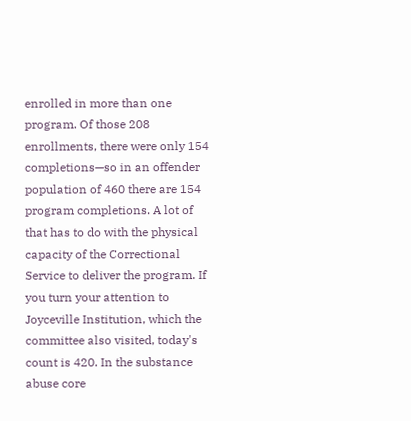enrolled in more than one program. Of those 208 enrollments, there were only 154 completions—so in an offender population of 460 there are 154 program completions. A lot of that has to do with the physical capacity of the Correctional Service to deliver the program. If you turn your attention to Joyceville Institution, which the committee also visited, today's count is 420. In the substance abuse core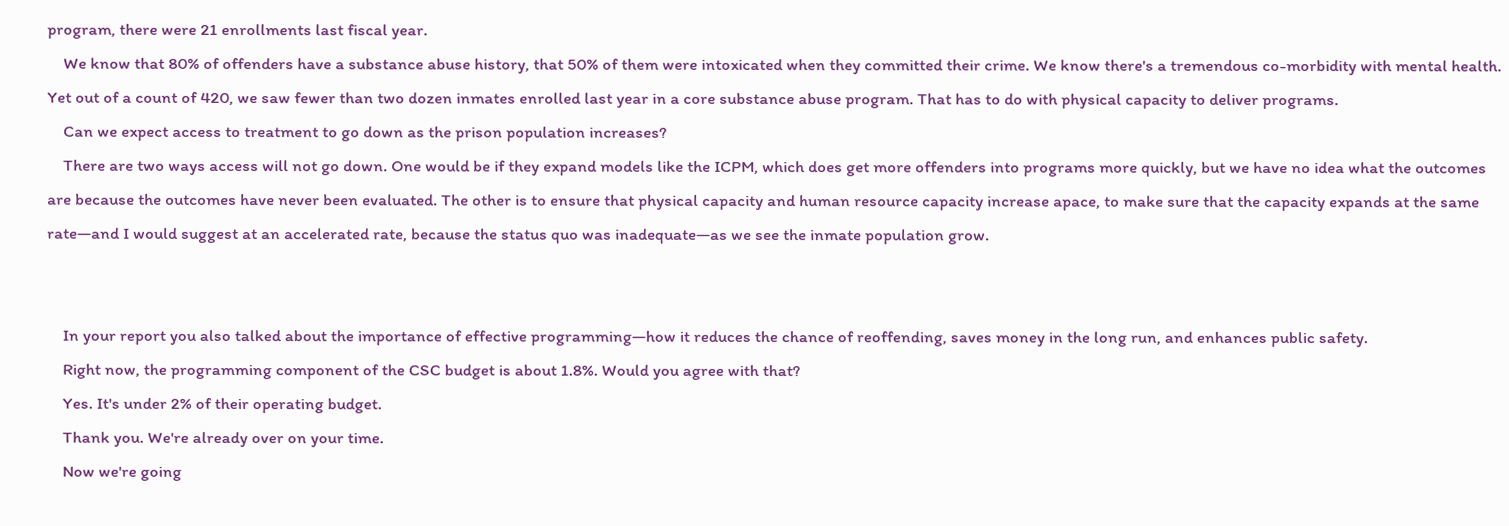program, there were 21 enrollments last fiscal year.
    We know that 80% of offenders have a substance abuse history, that 50% of them were intoxicated when they committed their crime. We know there's a tremendous co-morbidity with mental health. Yet out of a count of 420, we saw fewer than two dozen inmates enrolled last year in a core substance abuse program. That has to do with physical capacity to deliver programs.
    Can we expect access to treatment to go down as the prison population increases?
    There are two ways access will not go down. One would be if they expand models like the ICPM, which does get more offenders into programs more quickly, but we have no idea what the outcomes are because the outcomes have never been evaluated. The other is to ensure that physical capacity and human resource capacity increase apace, to make sure that the capacity expands at the same rate—and I would suggest at an accelerated rate, because the status quo was inadequate—as we see the inmate population grow.


    In your report you also talked about the importance of effective programming—how it reduces the chance of reoffending, saves money in the long run, and enhances public safety.
    Right now, the programming component of the CSC budget is about 1.8%. Would you agree with that?
    Yes. It's under 2% of their operating budget.
    Thank you. We're already over on your time.
    Now we're going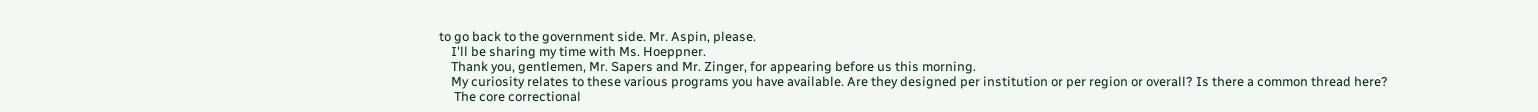to go back to the government side. Mr. Aspin, please.
    I'll be sharing my time with Ms. Hoeppner.
    Thank you, gentlemen, Mr. Sapers and Mr. Zinger, for appearing before us this morning.
    My curiosity relates to these various programs you have available. Are they designed per institution or per region or overall? Is there a common thread here?
     The core correctional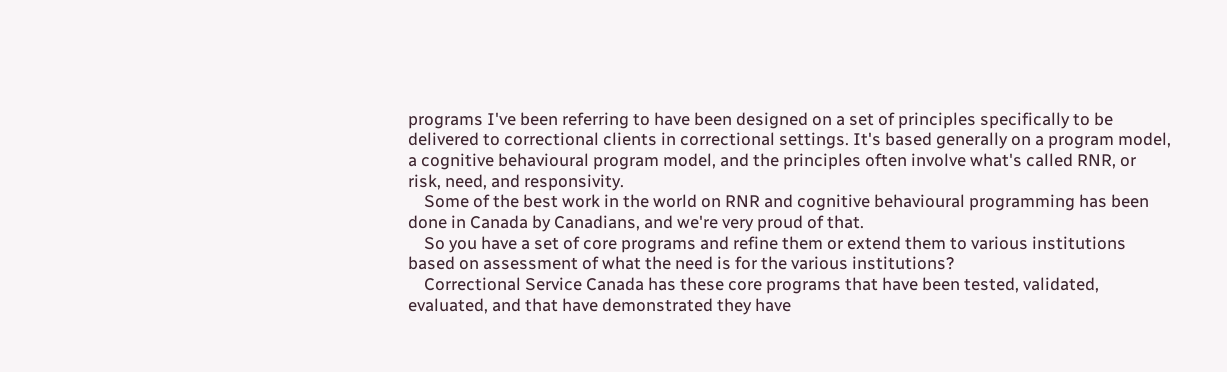programs I've been referring to have been designed on a set of principles specifically to be delivered to correctional clients in correctional settings. It's based generally on a program model, a cognitive behavioural program model, and the principles often involve what's called RNR, or risk, need, and responsivity.
    Some of the best work in the world on RNR and cognitive behavioural programming has been done in Canada by Canadians, and we're very proud of that.
    So you have a set of core programs and refine them or extend them to various institutions based on assessment of what the need is for the various institutions?
    Correctional Service Canada has these core programs that have been tested, validated, evaluated, and that have demonstrated they have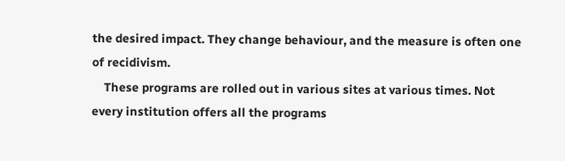the desired impact. They change behaviour, and the measure is often one of recidivism.
    These programs are rolled out in various sites at various times. Not every institution offers all the programs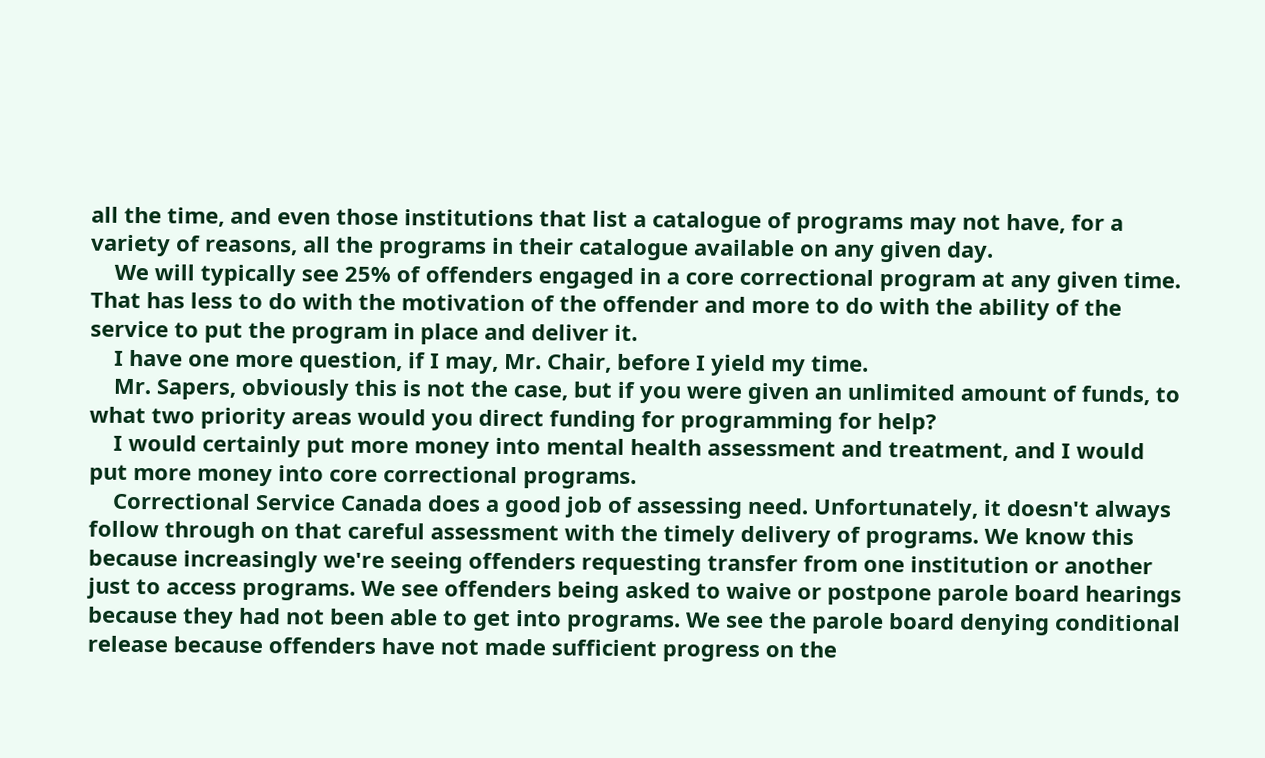all the time, and even those institutions that list a catalogue of programs may not have, for a variety of reasons, all the programs in their catalogue available on any given day.
    We will typically see 25% of offenders engaged in a core correctional program at any given time. That has less to do with the motivation of the offender and more to do with the ability of the service to put the program in place and deliver it.
    I have one more question, if I may, Mr. Chair, before I yield my time.
    Mr. Sapers, obviously this is not the case, but if you were given an unlimited amount of funds, to what two priority areas would you direct funding for programming for help?
    I would certainly put more money into mental health assessment and treatment, and I would put more money into core correctional programs.
    Correctional Service Canada does a good job of assessing need. Unfortunately, it doesn't always follow through on that careful assessment with the timely delivery of programs. We know this because increasingly we're seeing offenders requesting transfer from one institution or another just to access programs. We see offenders being asked to waive or postpone parole board hearings because they had not been able to get into programs. We see the parole board denying conditional release because offenders have not made sufficient progress on the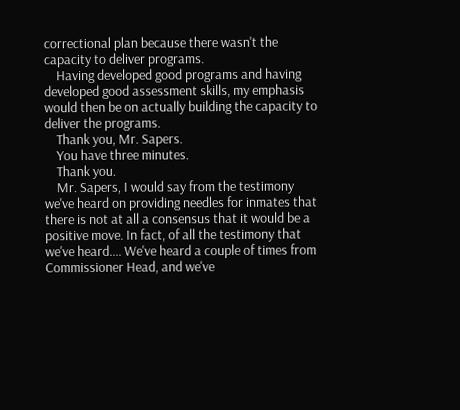correctional plan because there wasn't the capacity to deliver programs.
    Having developed good programs and having developed good assessment skills, my emphasis would then be on actually building the capacity to deliver the programs.
    Thank you, Mr. Sapers.
    You have three minutes.
    Thank you.
    Mr. Sapers, I would say from the testimony we've heard on providing needles for inmates that there is not at all a consensus that it would be a positive move. In fact, of all the testimony that we've heard.... We've heard a couple of times from Commissioner Head, and we've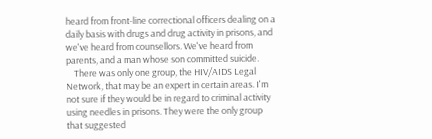heard from front-line correctional officers dealing on a daily basis with drugs and drug activity in prisons, and we've heard from counsellors. We've heard from parents, and a man whose son committed suicide.
    There was only one group, the HIV/AIDS Legal Network, that may be an expert in certain areas. I'm not sure if they would be in regard to criminal activity using needles in prisons. They were the only group that suggested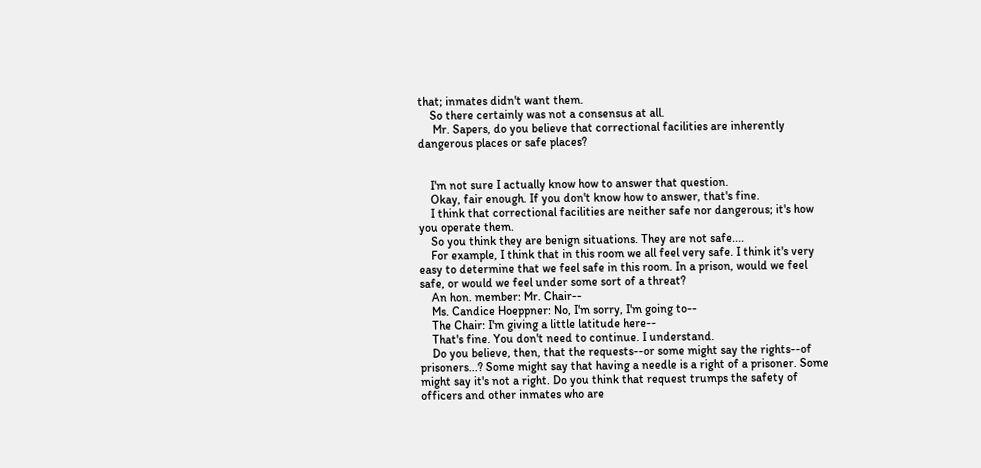that; inmates didn't want them.
    So there certainly was not a consensus at all.
     Mr. Sapers, do you believe that correctional facilities are inherently dangerous places or safe places?


    I'm not sure I actually know how to answer that question.
    Okay, fair enough. If you don't know how to answer, that's fine.
    I think that correctional facilities are neither safe nor dangerous; it's how you operate them.
    So you think they are benign situations. They are not safe....
    For example, I think that in this room we all feel very safe. I think it's very easy to determine that we feel safe in this room. In a prison, would we feel safe, or would we feel under some sort of a threat?
    An hon. member: Mr. Chair--
    Ms. Candice Hoeppner: No, I'm sorry, I'm going to--
    The Chair: I'm giving a little latitude here--
    That's fine. You don't need to continue. I understand.
    Do you believe, then, that the requests--or some might say the rights--of prisoners...? Some might say that having a needle is a right of a prisoner. Some might say it's not a right. Do you think that request trumps the safety of officers and other inmates who are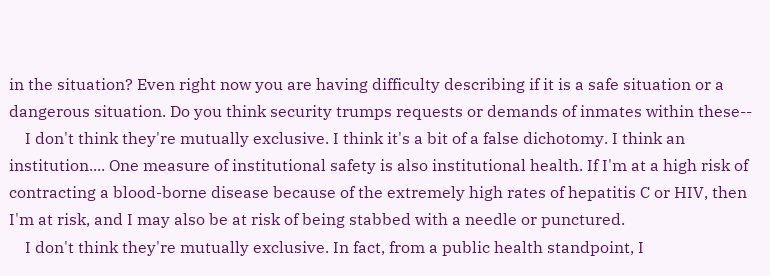in the situation? Even right now you are having difficulty describing if it is a safe situation or a dangerous situation. Do you think security trumps requests or demands of inmates within these--
    I don't think they're mutually exclusive. I think it's a bit of a false dichotomy. I think an institution.... One measure of institutional safety is also institutional health. If I'm at a high risk of contracting a blood-borne disease because of the extremely high rates of hepatitis C or HIV, then I'm at risk, and I may also be at risk of being stabbed with a needle or punctured.
    I don't think they're mutually exclusive. In fact, from a public health standpoint, I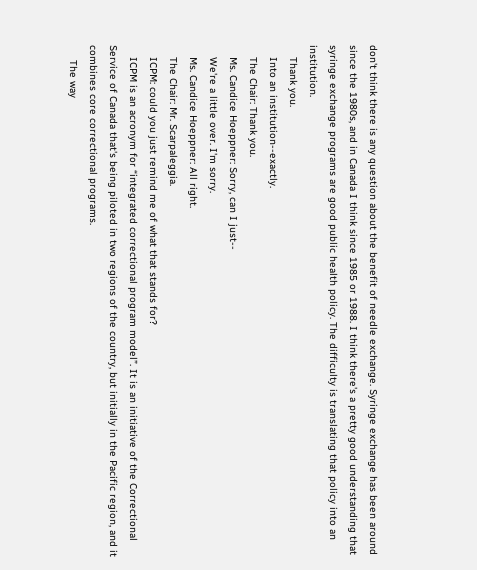don't think there is any question about the benefit of needle exchange. Syringe exchange has been around since the 1980s, and in Canada I think since 1985 or 1988. I think there's a pretty good understanding that syringe exchange programs are good public health policy. The difficulty is translating that policy into an institution.
    Thank you.
    Into an institution--exactly.
    The Chair: Thank you.
    Ms. Candice Hoeppner: Sorry, can I just--
    We're a little over. I'm sorry.
    Ms. Candice Hoeppner: All right.
    The Chair: Mr. Scarpaleggia.
    ICPM: could you just remind me of what that stands for?
    ICPM is an acronym for “integrated correctional program model”. It is an initiative of the Correctional Service of Canada that's being piloted in two regions of the country, but initially in the Pacific region, and it combines core correctional programs.
     The way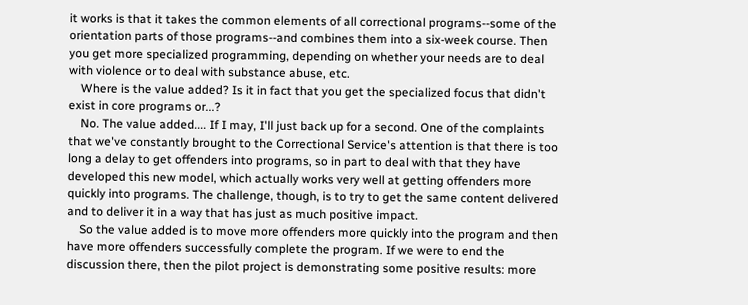it works is that it takes the common elements of all correctional programs--some of the orientation parts of those programs--and combines them into a six-week course. Then you get more specialized programming, depending on whether your needs are to deal with violence or to deal with substance abuse, etc.
    Where is the value added? Is it in fact that you get the specialized focus that didn't exist in core programs or...?
    No. The value added.... If I may, I'll just back up for a second. One of the complaints that we've constantly brought to the Correctional Service's attention is that there is too long a delay to get offenders into programs, so in part to deal with that they have developed this new model, which actually works very well at getting offenders more quickly into programs. The challenge, though, is to try to get the same content delivered and to deliver it in a way that has just as much positive impact.
    So the value added is to move more offenders more quickly into the program and then have more offenders successfully complete the program. If we were to end the discussion there, then the pilot project is demonstrating some positive results: more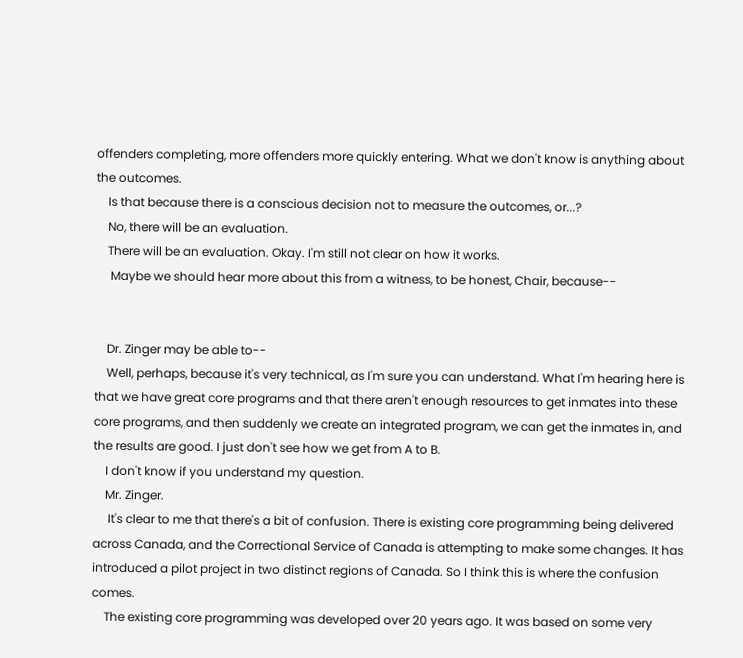offenders completing, more offenders more quickly entering. What we don't know is anything about the outcomes.
    Is that because there is a conscious decision not to measure the outcomes, or...?
    No, there will be an evaluation.
    There will be an evaluation. Okay. I'm still not clear on how it works.
     Maybe we should hear more about this from a witness, to be honest, Chair, because--


    Dr. Zinger may be able to--
    Well, perhaps, because it's very technical, as I'm sure you can understand. What I'm hearing here is that we have great core programs and that there aren't enough resources to get inmates into these core programs, and then suddenly we create an integrated program, we can get the inmates in, and the results are good. I just don't see how we get from A to B.
    I don't know if you understand my question.
    Mr. Zinger.
     It's clear to me that there's a bit of confusion. There is existing core programming being delivered across Canada, and the Correctional Service of Canada is attempting to make some changes. It has introduced a pilot project in two distinct regions of Canada. So I think this is where the confusion comes.
    The existing core programming was developed over 20 years ago. It was based on some very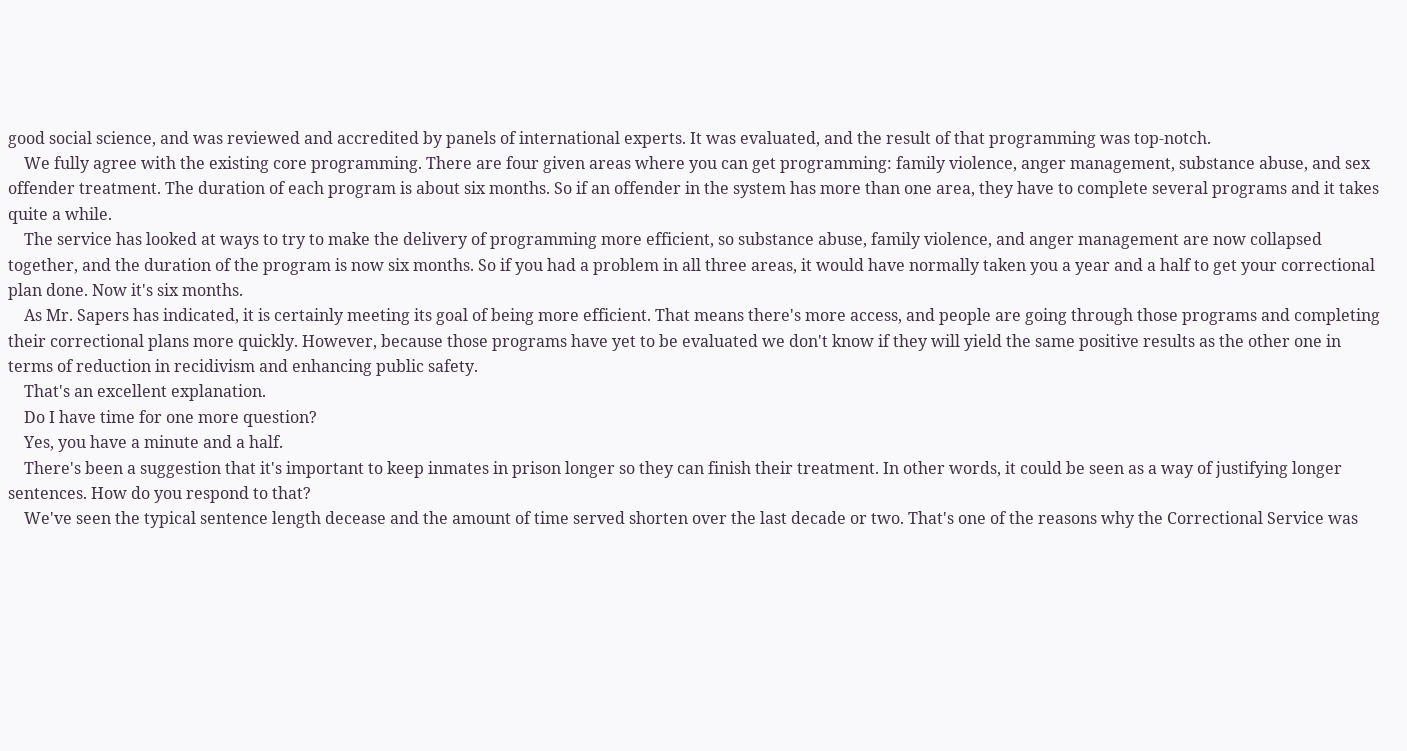good social science, and was reviewed and accredited by panels of international experts. It was evaluated, and the result of that programming was top-notch.
    We fully agree with the existing core programming. There are four given areas where you can get programming: family violence, anger management, substance abuse, and sex offender treatment. The duration of each program is about six months. So if an offender in the system has more than one area, they have to complete several programs and it takes quite a while.
    The service has looked at ways to try to make the delivery of programming more efficient, so substance abuse, family violence, and anger management are now collapsed together, and the duration of the program is now six months. So if you had a problem in all three areas, it would have normally taken you a year and a half to get your correctional plan done. Now it's six months.
    As Mr. Sapers has indicated, it is certainly meeting its goal of being more efficient. That means there's more access, and people are going through those programs and completing their correctional plans more quickly. However, because those programs have yet to be evaluated we don't know if they will yield the same positive results as the other one in terms of reduction in recidivism and enhancing public safety.
    That's an excellent explanation.
    Do I have time for one more question?
    Yes, you have a minute and a half.
    There's been a suggestion that it's important to keep inmates in prison longer so they can finish their treatment. In other words, it could be seen as a way of justifying longer sentences. How do you respond to that?
    We've seen the typical sentence length decease and the amount of time served shorten over the last decade or two. That's one of the reasons why the Correctional Service was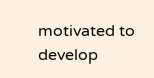motivated to develop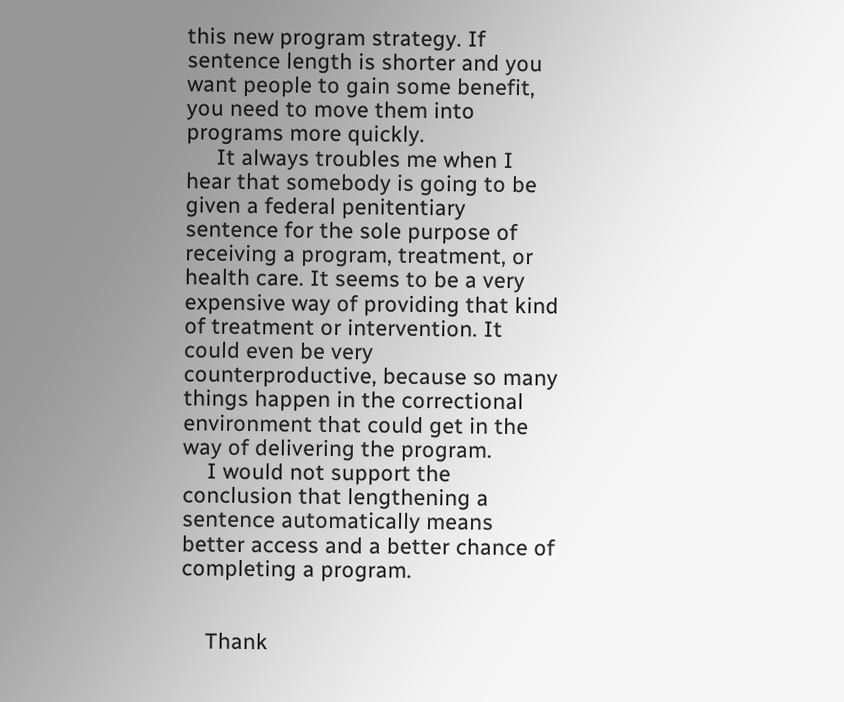this new program strategy. If sentence length is shorter and you want people to gain some benefit, you need to move them into programs more quickly.
     It always troubles me when I hear that somebody is going to be given a federal penitentiary sentence for the sole purpose of receiving a program, treatment, or health care. It seems to be a very expensive way of providing that kind of treatment or intervention. It could even be very counterproductive, because so many things happen in the correctional environment that could get in the way of delivering the program.
    I would not support the conclusion that lengthening a sentence automatically means better access and a better chance of completing a program.


    Thank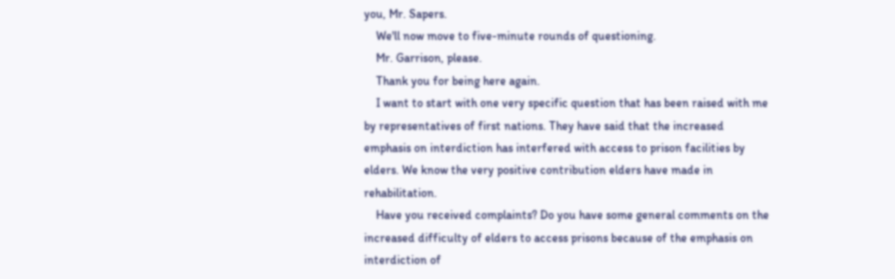you, Mr. Sapers.
    We'll now move to five-minute rounds of questioning.
    Mr. Garrison, please.
    Thank you for being here again.
    I want to start with one very specific question that has been raised with me by representatives of first nations. They have said that the increased emphasis on interdiction has interfered with access to prison facilities by elders. We know the very positive contribution elders have made in rehabilitation.
    Have you received complaints? Do you have some general comments on the increased difficulty of elders to access prisons because of the emphasis on interdiction of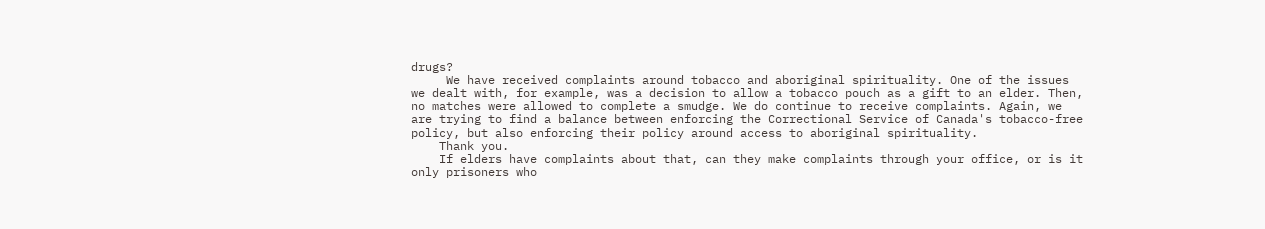drugs?
     We have received complaints around tobacco and aboriginal spirituality. One of the issues we dealt with, for example, was a decision to allow a tobacco pouch as a gift to an elder. Then, no matches were allowed to complete a smudge. We do continue to receive complaints. Again, we are trying to find a balance between enforcing the Correctional Service of Canada's tobacco-free policy, but also enforcing their policy around access to aboriginal spirituality.
    Thank you.
    If elders have complaints about that, can they make complaints through your office, or is it only prisoners who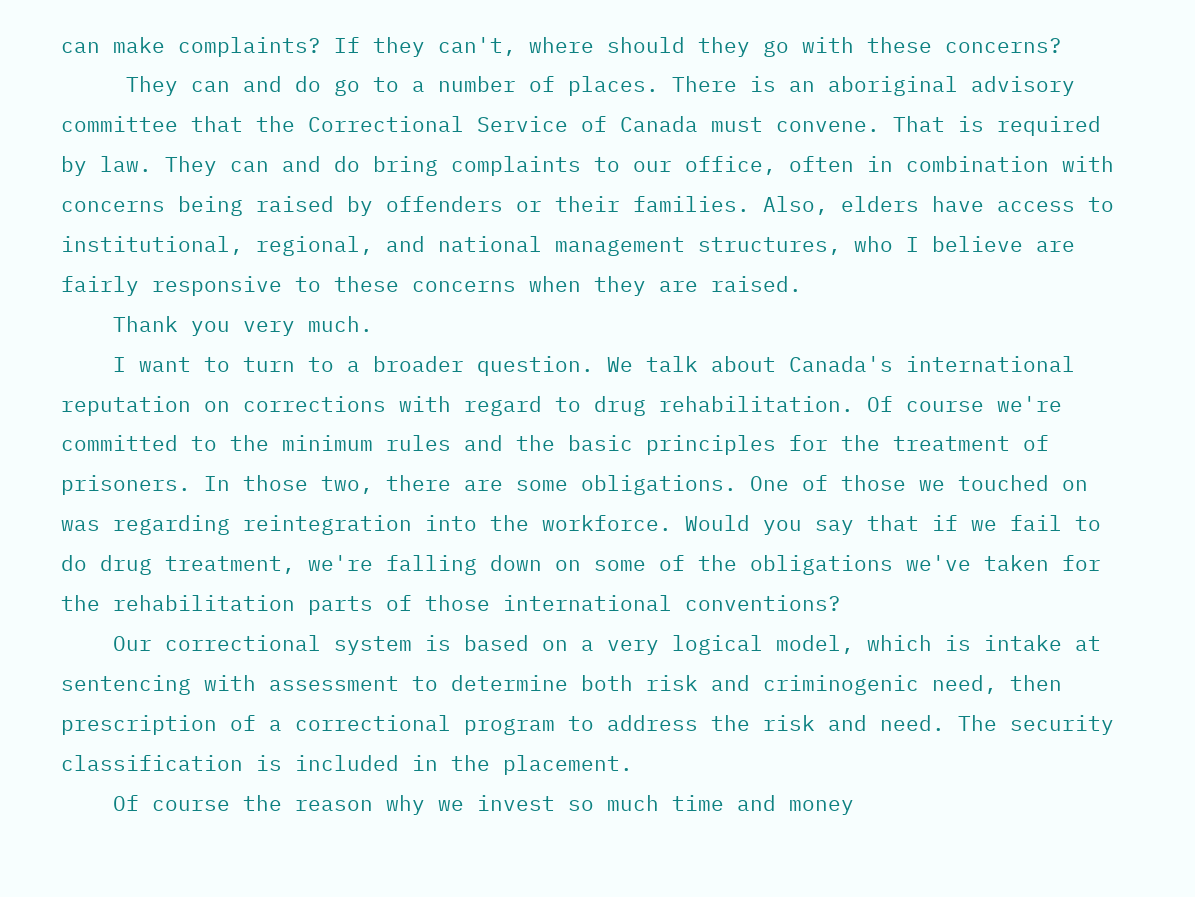can make complaints? If they can't, where should they go with these concerns?
     They can and do go to a number of places. There is an aboriginal advisory committee that the Correctional Service of Canada must convene. That is required by law. They can and do bring complaints to our office, often in combination with concerns being raised by offenders or their families. Also, elders have access to institutional, regional, and national management structures, who I believe are fairly responsive to these concerns when they are raised.
    Thank you very much.
    I want to turn to a broader question. We talk about Canada's international reputation on corrections with regard to drug rehabilitation. Of course we're committed to the minimum rules and the basic principles for the treatment of prisoners. In those two, there are some obligations. One of those we touched on was regarding reintegration into the workforce. Would you say that if we fail to do drug treatment, we're falling down on some of the obligations we've taken for the rehabilitation parts of those international conventions?
    Our correctional system is based on a very logical model, which is intake at sentencing with assessment to determine both risk and criminogenic need, then prescription of a correctional program to address the risk and need. The security classification is included in the placement.
    Of course the reason why we invest so much time and money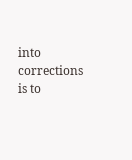into corrections is to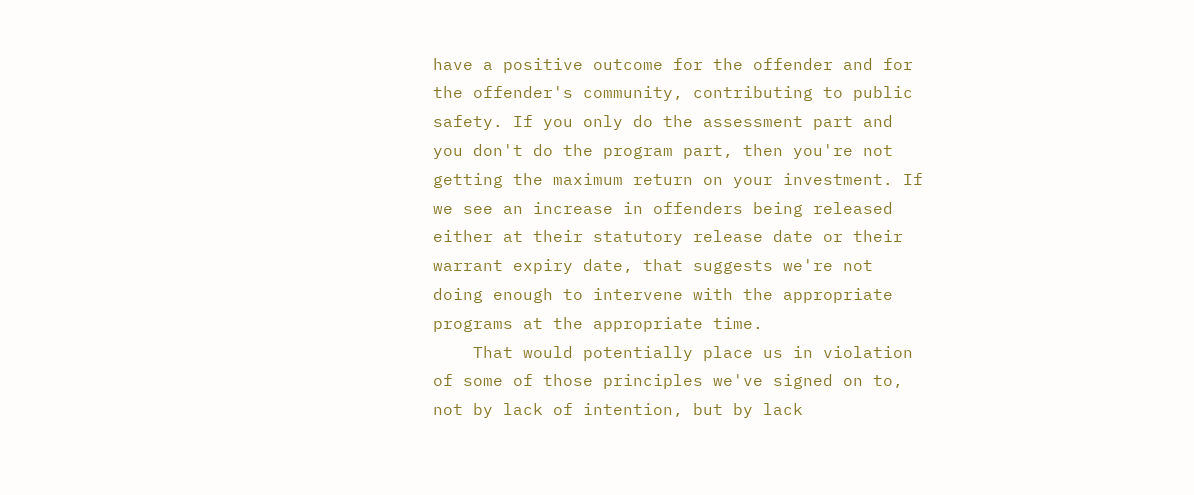have a positive outcome for the offender and for the offender's community, contributing to public safety. If you only do the assessment part and you don't do the program part, then you're not getting the maximum return on your investment. If we see an increase in offenders being released either at their statutory release date or their warrant expiry date, that suggests we're not doing enough to intervene with the appropriate programs at the appropriate time.
    That would potentially place us in violation of some of those principles we've signed on to, not by lack of intention, but by lack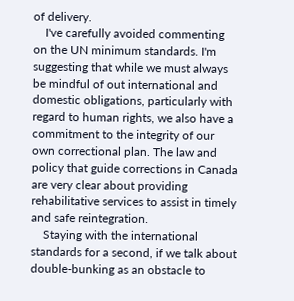of delivery.
    I've carefully avoided commenting on the UN minimum standards. I'm suggesting that while we must always be mindful of out international and domestic obligations, particularly with regard to human rights, we also have a commitment to the integrity of our own correctional plan. The law and policy that guide corrections in Canada are very clear about providing rehabilitative services to assist in timely and safe reintegration.
    Staying with the international standards for a second, if we talk about double-bunking as an obstacle to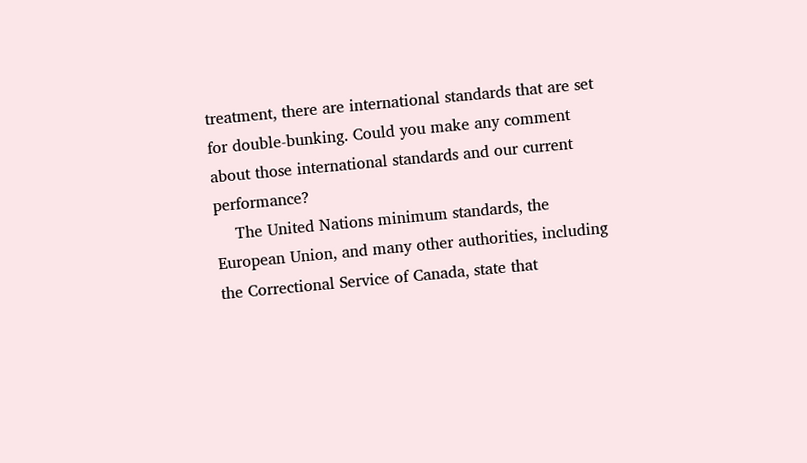treatment, there are international standards that are set for double-bunking. Could you make any comment about those international standards and our current performance?
    The United Nations minimum standards, the European Union, and many other authorities, including the Correctional Service of Canada, state that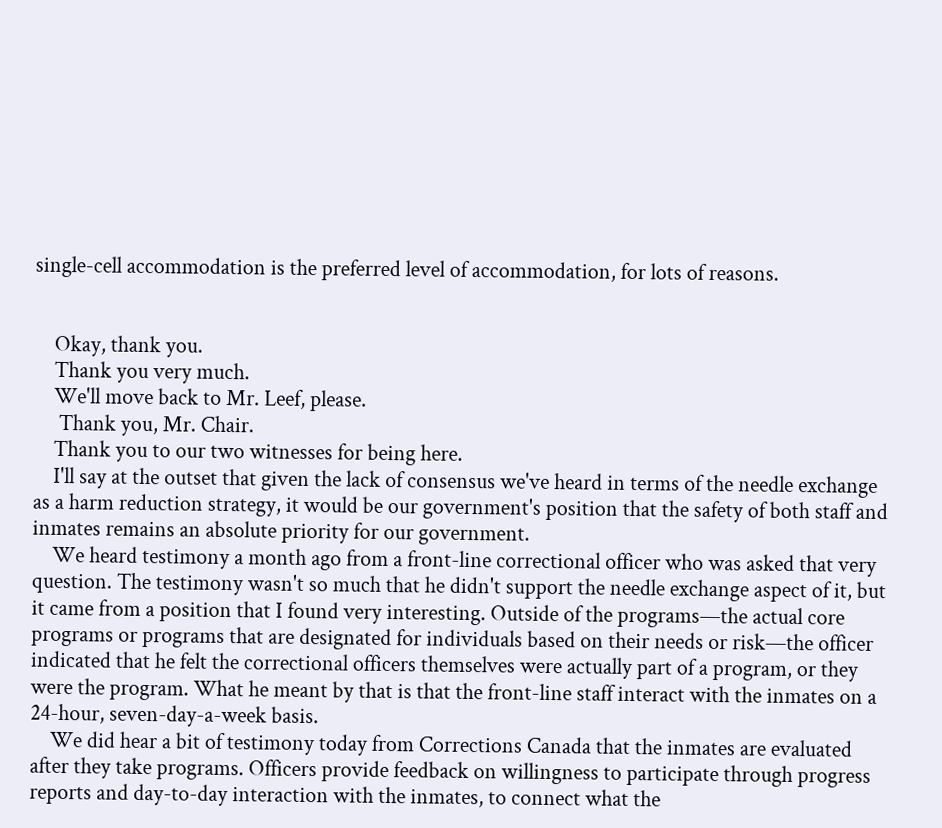single-cell accommodation is the preferred level of accommodation, for lots of reasons.


    Okay, thank you.
    Thank you very much.
    We'll move back to Mr. Leef, please.
     Thank you, Mr. Chair.
    Thank you to our two witnesses for being here.
    I'll say at the outset that given the lack of consensus we've heard in terms of the needle exchange as a harm reduction strategy, it would be our government's position that the safety of both staff and inmates remains an absolute priority for our government.
    We heard testimony a month ago from a front-line correctional officer who was asked that very question. The testimony wasn't so much that he didn't support the needle exchange aspect of it, but it came from a position that I found very interesting. Outside of the programs—the actual core programs or programs that are designated for individuals based on their needs or risk—the officer indicated that he felt the correctional officers themselves were actually part of a program, or they were the program. What he meant by that is that the front-line staff interact with the inmates on a 24-hour, seven-day-a-week basis.
    We did hear a bit of testimony today from Corrections Canada that the inmates are evaluated after they take programs. Officers provide feedback on willingness to participate through progress reports and day-to-day interaction with the inmates, to connect what the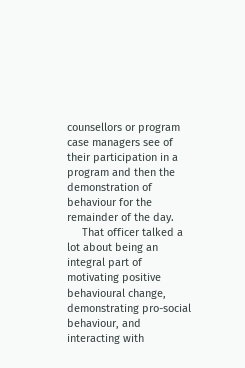counsellors or program case managers see of their participation in a program and then the demonstration of behaviour for the remainder of the day.
     That officer talked a lot about being an integral part of motivating positive behavioural change, demonstrating pro-social behaviour, and interacting with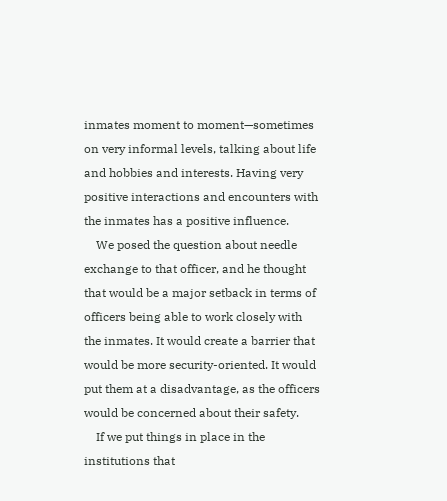inmates moment to moment—sometimes on very informal levels, talking about life and hobbies and interests. Having very positive interactions and encounters with the inmates has a positive influence.
    We posed the question about needle exchange to that officer, and he thought that would be a major setback in terms of officers being able to work closely with the inmates. It would create a barrier that would be more security-oriented. It would put them at a disadvantage, as the officers would be concerned about their safety.
    If we put things in place in the institutions that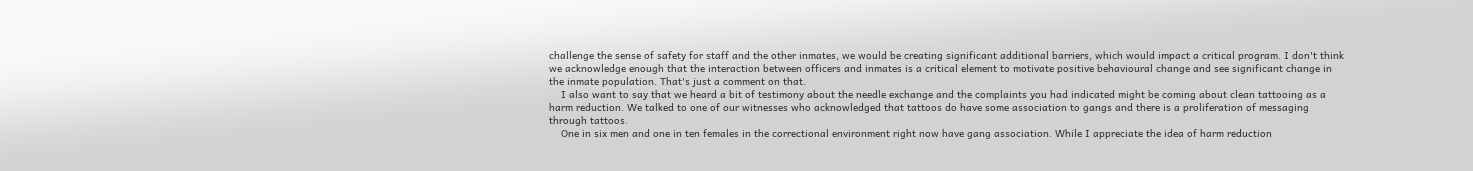challenge the sense of safety for staff and the other inmates, we would be creating significant additional barriers, which would impact a critical program. I don't think we acknowledge enough that the interaction between officers and inmates is a critical element to motivate positive behavioural change and see significant change in the inmate population. That's just a comment on that.
    I also want to say that we heard a bit of testimony about the needle exchange and the complaints you had indicated might be coming about clean tattooing as a harm reduction. We talked to one of our witnesses who acknowledged that tattoos do have some association to gangs and there is a proliferation of messaging through tattoos.
    One in six men and one in ten females in the correctional environment right now have gang association. While I appreciate the idea of harm reduction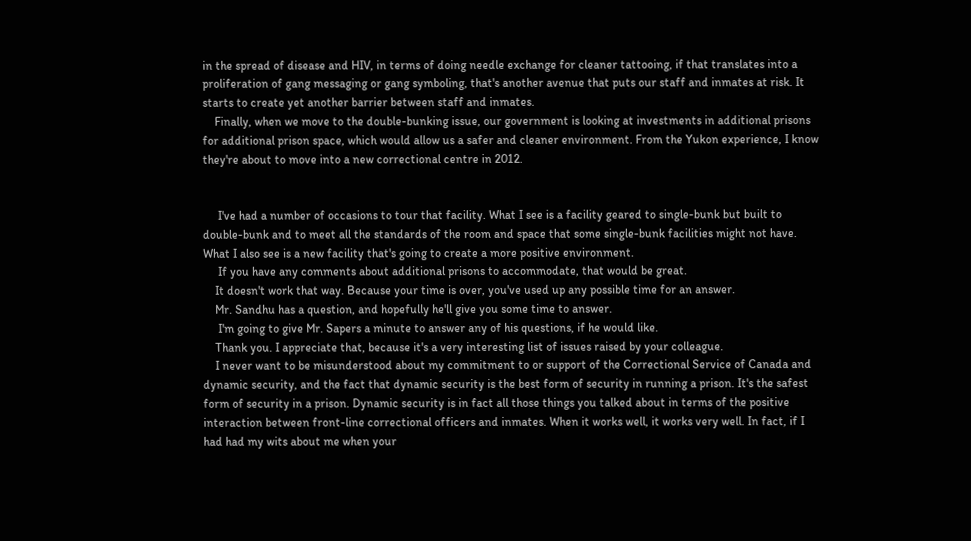in the spread of disease and HIV, in terms of doing needle exchange for cleaner tattooing, if that translates into a proliferation of gang messaging or gang symboling, that's another avenue that puts our staff and inmates at risk. It starts to create yet another barrier between staff and inmates.
    Finally, when we move to the double-bunking issue, our government is looking at investments in additional prisons for additional prison space, which would allow us a safer and cleaner environment. From the Yukon experience, I know they're about to move into a new correctional centre in 2012.


     I've had a number of occasions to tour that facility. What I see is a facility geared to single-bunk but built to double-bunk and to meet all the standards of the room and space that some single-bunk facilities might not have. What I also see is a new facility that's going to create a more positive environment.
     If you have any comments about additional prisons to accommodate, that would be great.
    It doesn't work that way. Because your time is over, you've used up any possible time for an answer.
    Mr. Sandhu has a question, and hopefully he'll give you some time to answer.
     I'm going to give Mr. Sapers a minute to answer any of his questions, if he would like.
    Thank you. I appreciate that, because it's a very interesting list of issues raised by your colleague.
    I never want to be misunderstood about my commitment to or support of the Correctional Service of Canada and dynamic security, and the fact that dynamic security is the best form of security in running a prison. It's the safest form of security in a prison. Dynamic security is in fact all those things you talked about in terms of the positive interaction between front-line correctional officers and inmates. When it works well, it works very well. In fact, if I had had my wits about me when your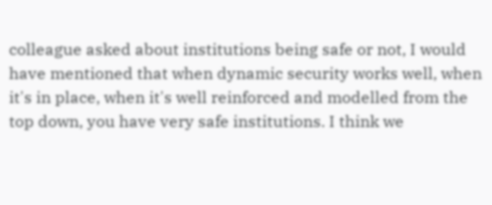colleague asked about institutions being safe or not, I would have mentioned that when dynamic security works well, when it's in place, when it's well reinforced and modelled from the top down, you have very safe institutions. I think we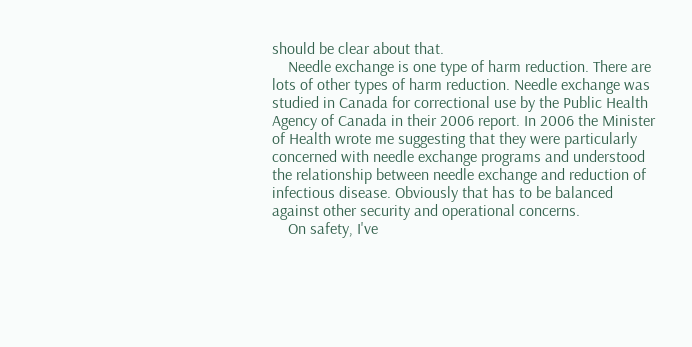should be clear about that.
    Needle exchange is one type of harm reduction. There are lots of other types of harm reduction. Needle exchange was studied in Canada for correctional use by the Public Health Agency of Canada in their 2006 report. In 2006 the Minister of Health wrote me suggesting that they were particularly concerned with needle exchange programs and understood the relationship between needle exchange and reduction of infectious disease. Obviously that has to be balanced against other security and operational concerns.
    On safety, I've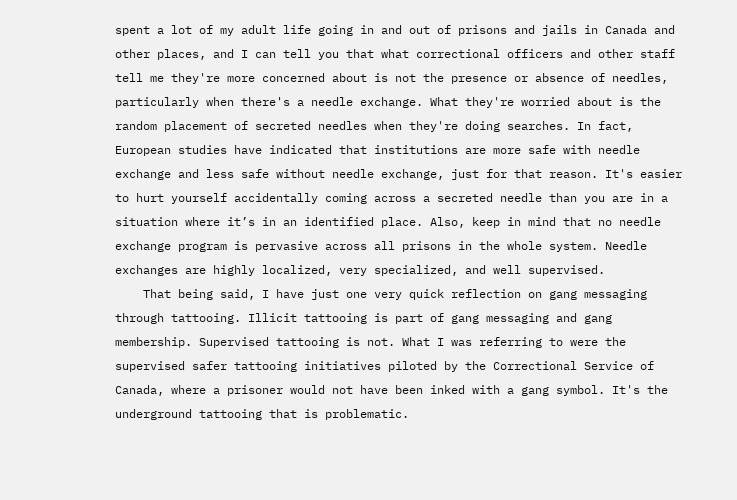spent a lot of my adult life going in and out of prisons and jails in Canada and other places, and I can tell you that what correctional officers and other staff tell me they're more concerned about is not the presence or absence of needles, particularly when there's a needle exchange. What they're worried about is the random placement of secreted needles when they're doing searches. In fact, European studies have indicated that institutions are more safe with needle exchange and less safe without needle exchange, just for that reason. It's easier to hurt yourself accidentally coming across a secreted needle than you are in a situation where it’s in an identified place. Also, keep in mind that no needle exchange program is pervasive across all prisons in the whole system. Needle exchanges are highly localized, very specialized, and well supervised.
    That being said, I have just one very quick reflection on gang messaging through tattooing. Illicit tattooing is part of gang messaging and gang membership. Supervised tattooing is not. What I was referring to were the supervised safer tattooing initiatives piloted by the Correctional Service of Canada, where a prisoner would not have been inked with a gang symbol. It's the underground tattooing that is problematic.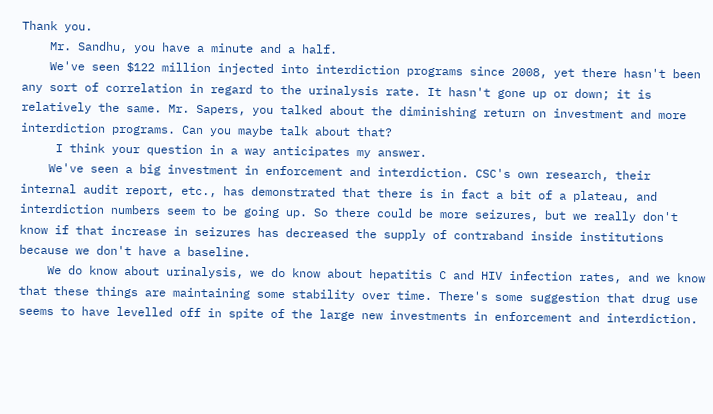Thank you.
    Mr. Sandhu, you have a minute and a half.
    We've seen $122 million injected into interdiction programs since 2008, yet there hasn't been any sort of correlation in regard to the urinalysis rate. It hasn't gone up or down; it is relatively the same. Mr. Sapers, you talked about the diminishing return on investment and more interdiction programs. Can you maybe talk about that?
     I think your question in a way anticipates my answer.
    We've seen a big investment in enforcement and interdiction. CSC's own research, their internal audit report, etc., has demonstrated that there is in fact a bit of a plateau, and interdiction numbers seem to be going up. So there could be more seizures, but we really don't know if that increase in seizures has decreased the supply of contraband inside institutions because we don't have a baseline.
    We do know about urinalysis, we do know about hepatitis C and HIV infection rates, and we know that these things are maintaining some stability over time. There's some suggestion that drug use seems to have levelled off in spite of the large new investments in enforcement and interdiction.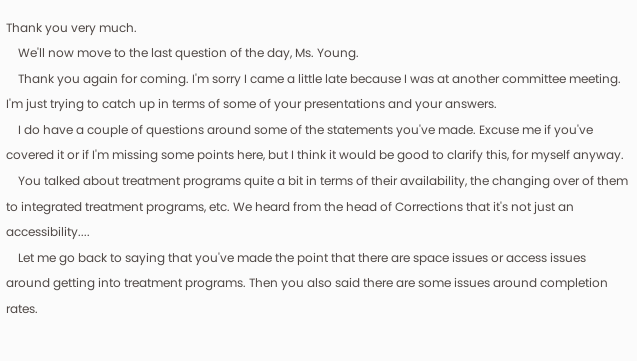Thank you very much.
    We'll now move to the last question of the day, Ms. Young.
    Thank you again for coming. I'm sorry I came a little late because I was at another committee meeting. I'm just trying to catch up in terms of some of your presentations and your answers.
    I do have a couple of questions around some of the statements you've made. Excuse me if you've covered it or if I'm missing some points here, but I think it would be good to clarify this, for myself anyway.
    You talked about treatment programs quite a bit in terms of their availability, the changing over of them to integrated treatment programs, etc. We heard from the head of Corrections that it's not just an accessibility....
    Let me go back to saying that you've made the point that there are space issues or access issues around getting into treatment programs. Then you also said there are some issues around completion rates.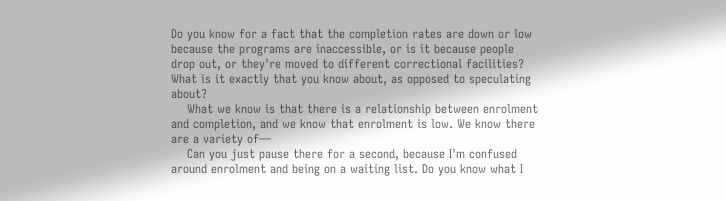Do you know for a fact that the completion rates are down or low because the programs are inaccessible, or is it because people drop out, or they're moved to different correctional facilities? What is it exactly that you know about, as opposed to speculating about?
    What we know is that there is a relationship between enrolment and completion, and we know that enrolment is low. We know there are a variety of—
    Can you just pause there for a second, because I'm confused around enrolment and being on a waiting list. Do you know what I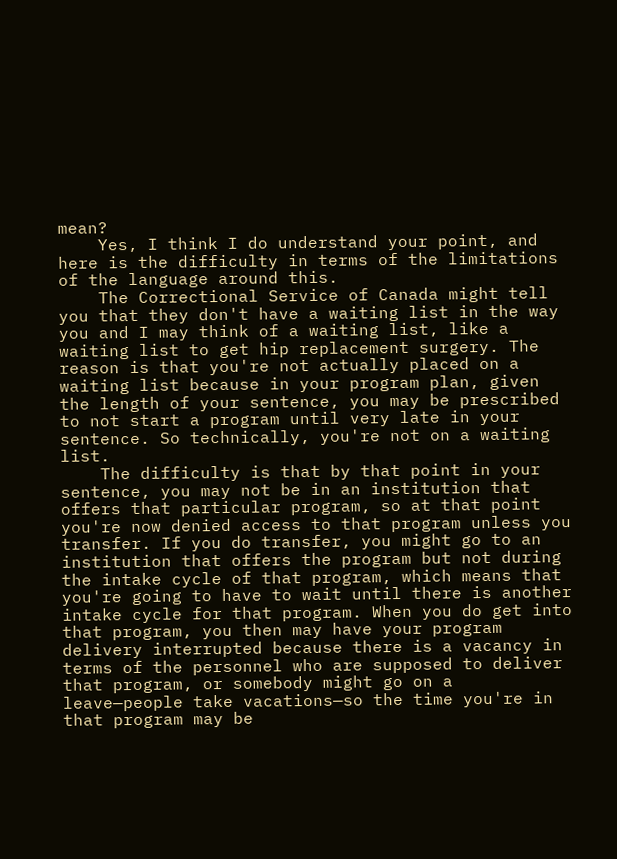mean?
    Yes, I think I do understand your point, and here is the difficulty in terms of the limitations of the language around this.
    The Correctional Service of Canada might tell you that they don't have a waiting list in the way you and I may think of a waiting list, like a waiting list to get hip replacement surgery. The reason is that you're not actually placed on a waiting list because in your program plan, given the length of your sentence, you may be prescribed to not start a program until very late in your sentence. So technically, you're not on a waiting list.
    The difficulty is that by that point in your sentence, you may not be in an institution that offers that particular program, so at that point you're now denied access to that program unless you transfer. If you do transfer, you might go to an institution that offers the program but not during the intake cycle of that program, which means that you're going to have to wait until there is another intake cycle for that program. When you do get into that program, you then may have your program delivery interrupted because there is a vacancy in terms of the personnel who are supposed to deliver that program, or somebody might go on a leave—people take vacations—so the time you're in that program may be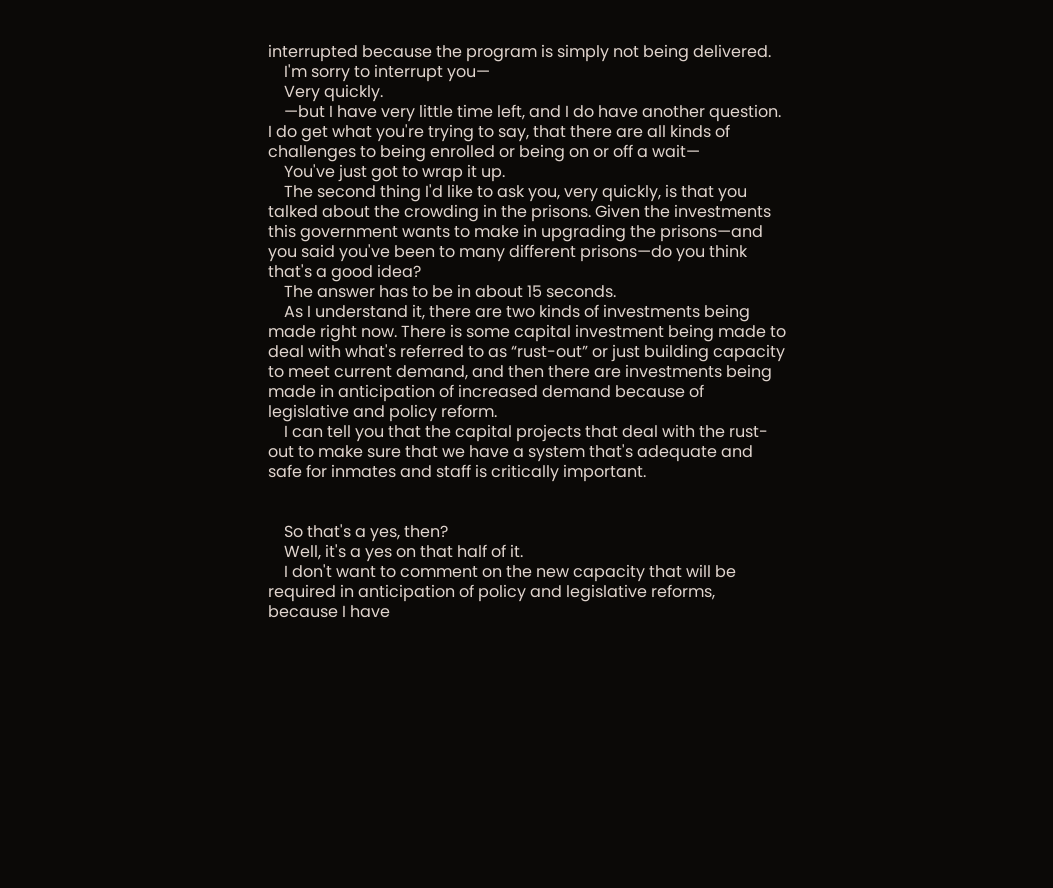interrupted because the program is simply not being delivered.
    I'm sorry to interrupt you—
    Very quickly.
    —but I have very little time left, and I do have another question. I do get what you're trying to say, that there are all kinds of challenges to being enrolled or being on or off a wait—
    You've just got to wrap it up.
    The second thing I'd like to ask you, very quickly, is that you talked about the crowding in the prisons. Given the investments this government wants to make in upgrading the prisons—and you said you've been to many different prisons—do you think that's a good idea?
    The answer has to be in about 15 seconds.
    As I understand it, there are two kinds of investments being made right now. There is some capital investment being made to deal with what's referred to as “rust-out” or just building capacity to meet current demand, and then there are investments being made in anticipation of increased demand because of legislative and policy reform.
    I can tell you that the capital projects that deal with the rust-out to make sure that we have a system that's adequate and safe for inmates and staff is critically important.


    So that's a yes, then?
    Well, it's a yes on that half of it.
    I don't want to comment on the new capacity that will be required in anticipation of policy and legislative reforms, because I have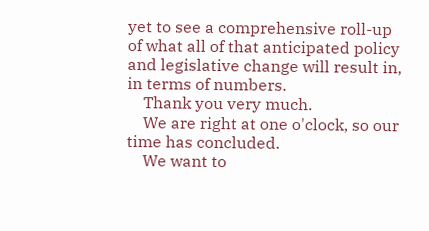yet to see a comprehensive roll-up of what all of that anticipated policy and legislative change will result in, in terms of numbers.
    Thank you very much.
    We are right at one o'clock, so our time has concluded.
    We want to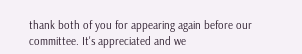thank both of you for appearing again before our committee. It's appreciated and we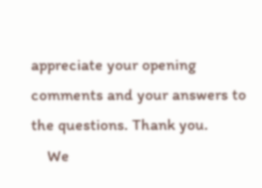appreciate your opening comments and your answers to the questions. Thank you.
    We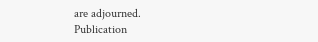are adjourned.
Publication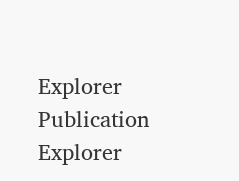Explorer
Publication Explorer